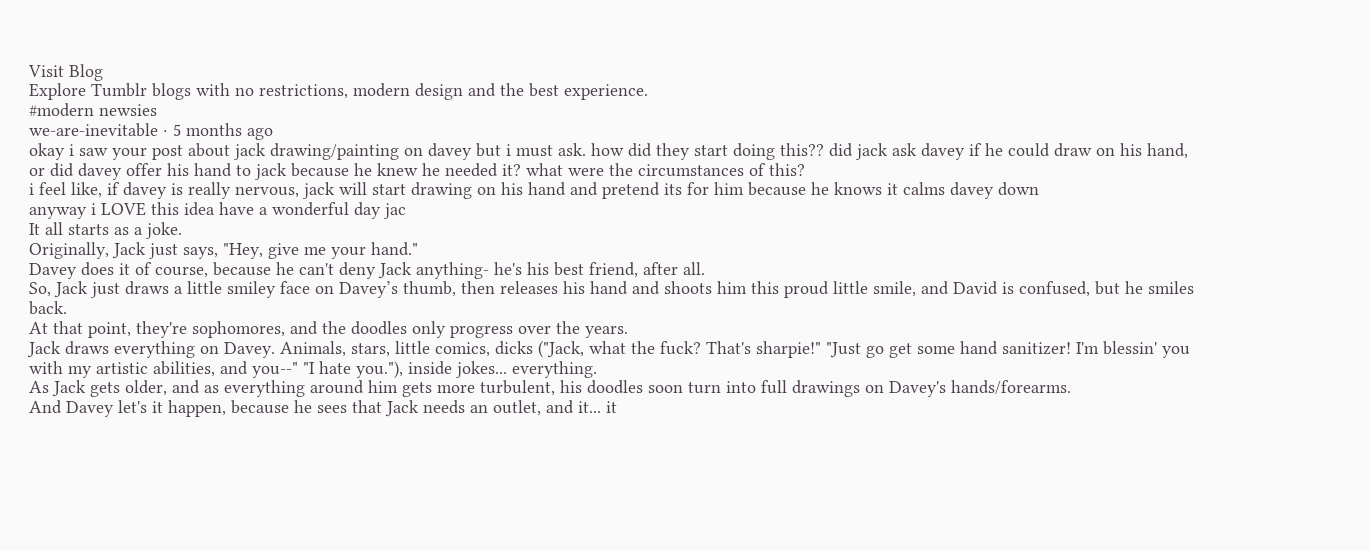Visit Blog
Explore Tumblr blogs with no restrictions, modern design and the best experience.
#modern newsies
we-are-inevitable · 5 months ago
okay i saw your post about jack drawing/painting on davey but i must ask. how did they start doing this?? did jack ask davey if he could draw on his hand, or did davey offer his hand to jack because he knew he needed it? what were the circumstances of this?
i feel like, if davey is really nervous, jack will start drawing on his hand and pretend its for him because he knows it calms davey down
anyway i LOVE this idea have a wonderful day jac
It all starts as a joke.
Originally, Jack just says, "Hey, give me your hand."
Davey does it of course, because he can't deny Jack anything- he's his best friend, after all.
So, Jack just draws a little smiley face on Davey’s thumb, then releases his hand and shoots him this proud little smile, and David is confused, but he smiles back.
At that point, they're sophomores, and the doodles only progress over the years.
Jack draws everything on Davey. Animals, stars, little comics, dicks ("Jack, what the fuck? That's sharpie!" "Just go get some hand sanitizer! I'm blessin' you with my artistic abilities, and you--" "I hate you."), inside jokes... everything.
As Jack gets older, and as everything around him gets more turbulent, his doodles soon turn into full drawings on Davey's hands/forearms.
And Davey let's it happen, because he sees that Jack needs an outlet, and it... it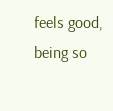feels good, being so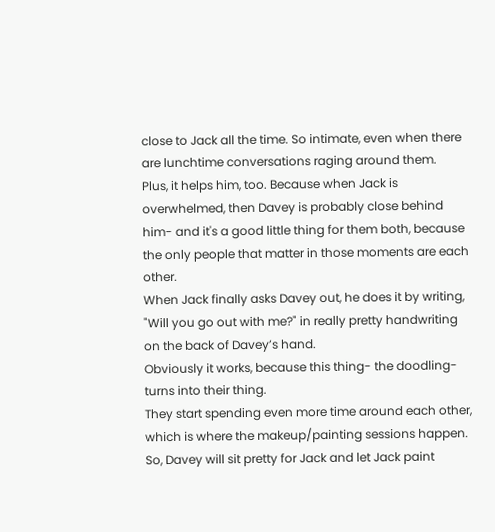close to Jack all the time. So intimate, even when there are lunchtime conversations raging around them.
Plus, it helps him, too. Because when Jack is overwhelmed, then Davey is probably close behind him- and it's a good little thing for them both, because the only people that matter in those moments are each other.
When Jack finally asks Davey out, he does it by writing, "Will you go out with me?" in really pretty handwriting on the back of Davey’s hand.
Obviously it works, because this thing- the doodling- turns into their thing.
They start spending even more time around each other, which is where the makeup/painting sessions happen.
So, Davey will sit pretty for Jack and let Jack paint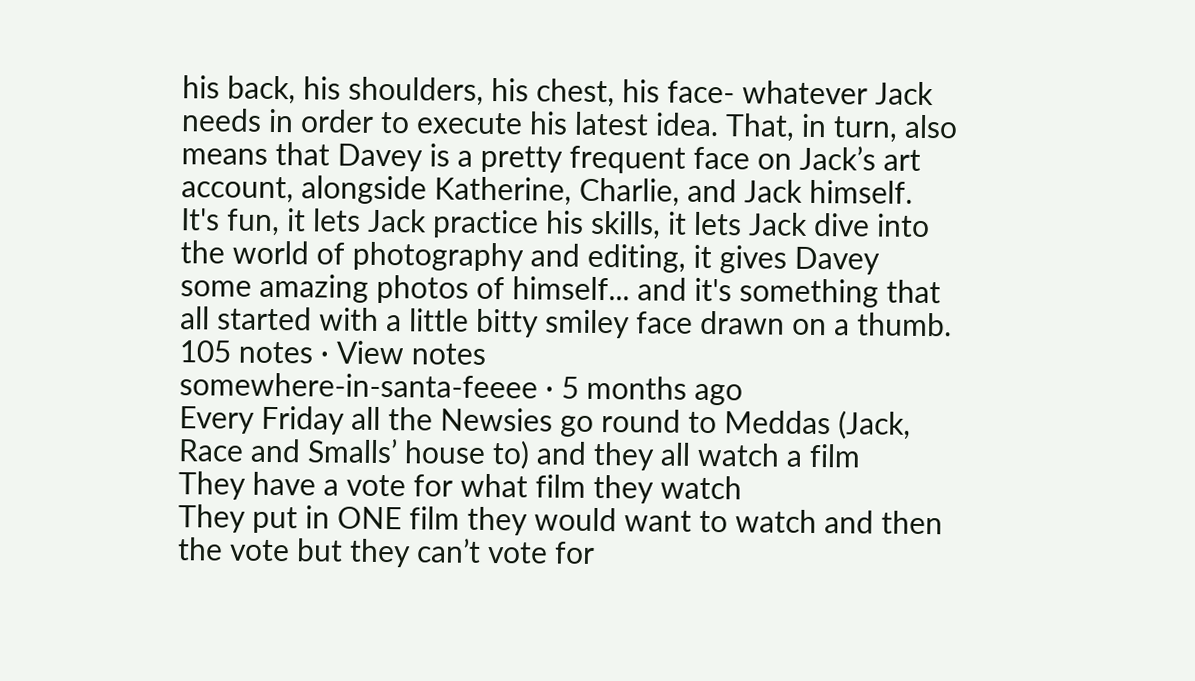his back, his shoulders, his chest, his face- whatever Jack needs in order to execute his latest idea. That, in turn, also means that Davey is a pretty frequent face on Jack’s art account, alongside Katherine, Charlie, and Jack himself.
It's fun, it lets Jack practice his skills, it lets Jack dive into the world of photography and editing, it gives Davey some amazing photos of himself... and it's something that all started with a little bitty smiley face drawn on a thumb.
105 notes · View notes
somewhere-in-santa-feeee · 5 months ago
Every Friday all the Newsies go round to Meddas (Jack, Race and Smalls’ house to) and they all watch a film
They have a vote for what film they watch
They put in ONE film they would want to watch and then the vote but they can’t vote for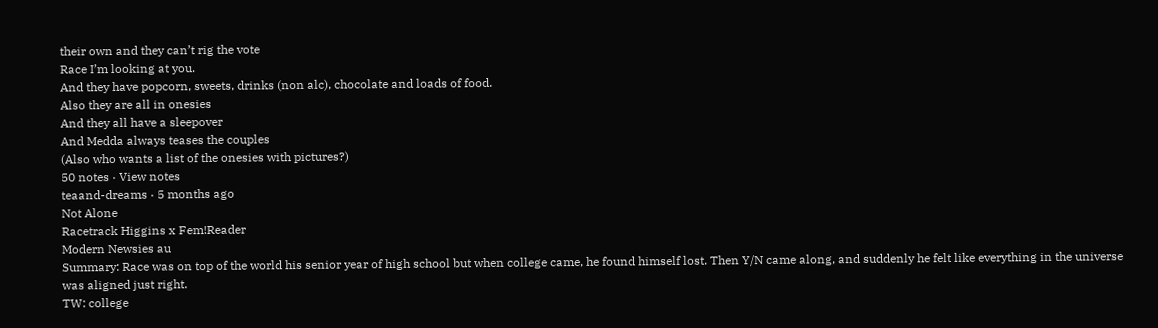their own and they can’t rig the vote
Race I’m looking at you.
And they have popcorn, sweets, drinks (non alc), chocolate and loads of food.
Also they are all in onesies
And they all have a sleepover
And Medda always teases the couples
(Also who wants a list of the onesies with pictures?)
50 notes · View notes
teaand-dreams · 5 months ago
Not Alone
Racetrack Higgins x Fem!Reader
Modern Newsies au
Summary: Race was on top of the world his senior year of high school but when college came, he found himself lost. Then Y/N came along, and suddenly he felt like everything in the universe was aligned just right.
TW: college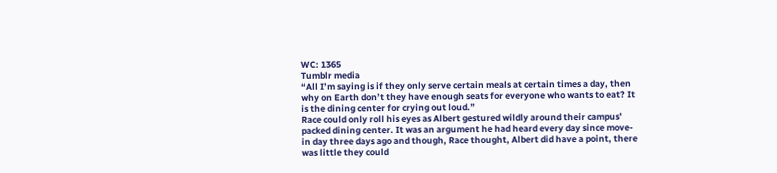WC: 1365
Tumblr media
“All I’m saying is if they only serve certain meals at certain times a day, then why on Earth don’t they have enough seats for everyone who wants to eat? It is the dining center for crying out loud.”
Race could only roll his eyes as Albert gestured wildly around their campus’ packed dining center. It was an argument he had heard every day since move-in day three days ago and though, Race thought, Albert did have a point, there was little they could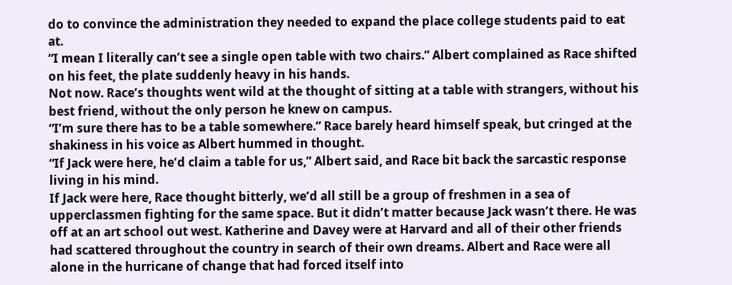do to convince the administration they needed to expand the place college students paid to eat at.
“I mean I literally can’t see a single open table with two chairs.” Albert complained as Race shifted on his feet, the plate suddenly heavy in his hands.
Not now. Race’s thoughts went wild at the thought of sitting at a table with strangers, without his best friend, without the only person he knew on campus.
“I’m sure there has to be a table somewhere.” Race barely heard himself speak, but cringed at the shakiness in his voice as Albert hummed in thought.
“If Jack were here, he’d claim a table for us,” Albert said, and Race bit back the sarcastic response living in his mind.
If Jack were here, Race thought bitterly, we’d all still be a group of freshmen in a sea of upperclassmen fighting for the same space. But it didn’t matter because Jack wasn’t there. He was off at an art school out west. Katherine and Davey were at Harvard and all of their other friends had scattered throughout the country in search of their own dreams. Albert and Race were all alone in the hurricane of change that had forced itself into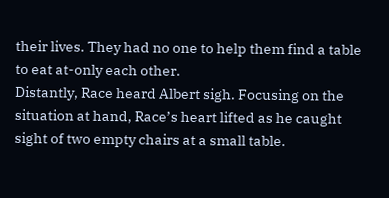their lives. They had no one to help them find a table to eat at-only each other.
Distantly, Race heard Albert sigh. Focusing on the situation at hand, Race’s heart lifted as he caught sight of two empty chairs at a small table.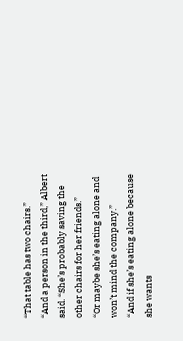“That table has two chairs.”
“And a person in the third,” Albert said. “She’s probably saving the other chairs for her friends.”
“Or maybe she’s eating alone and won’t mind the company.”
“And if she’s eating alone because she wants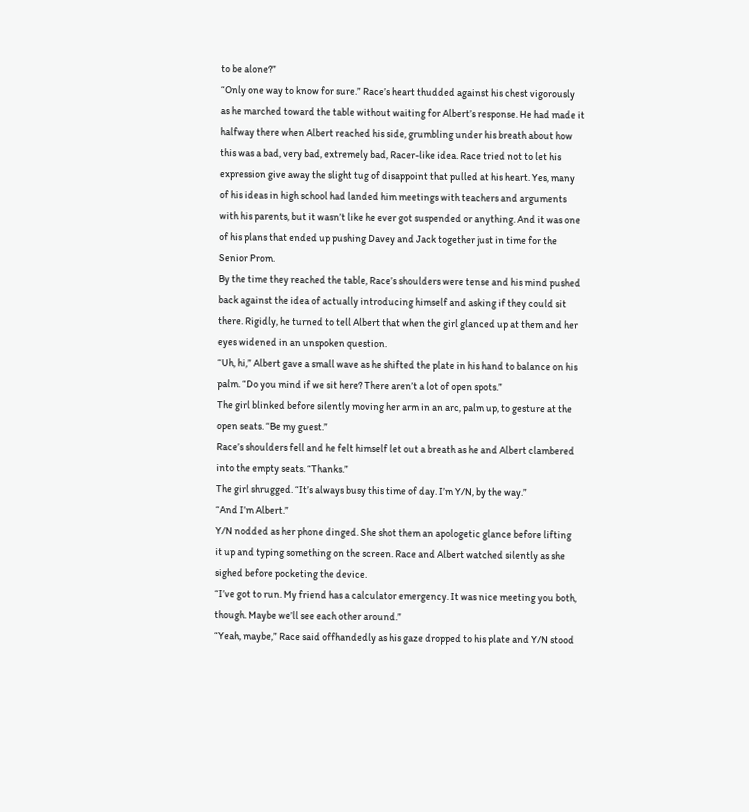to be alone?”
“Only one way to know for sure.” Race’s heart thudded against his chest vigorously as he marched toward the table without waiting for Albert’s response. He had made it halfway there when Albert reached his side, grumbling under his breath about how this was a bad, very bad, extremely bad, Racer-like idea. Race tried not to let his expression give away the slight tug of disappoint that pulled at his heart. Yes, many of his ideas in high school had landed him meetings with teachers and arguments with his parents, but it wasn’t like he ever got suspended or anything. And it was one of his plans that ended up pushing Davey and Jack together just in time for the Senior Prom.
By the time they reached the table, Race’s shoulders were tense and his mind pushed back against the idea of actually introducing himself and asking if they could sit there. Rigidly, he turned to tell Albert that when the girl glanced up at them and her eyes widened in an unspoken question.
“Uh, hi,” Albert gave a small wave as he shifted the plate in his hand to balance on his palm. “Do you mind if we sit here? There aren’t a lot of open spots.”
The girl blinked before silently moving her arm in an arc, palm up, to gesture at the open seats. “Be my guest.”
Race’s shoulders fell and he felt himself let out a breath as he and Albert clambered into the empty seats. “Thanks.”
The girl shrugged. “It’s always busy this time of day. I’m Y/N, by the way.”
“And I’m Albert.”
Y/N nodded as her phone dinged. She shot them an apologetic glance before lifting it up and typing something on the screen. Race and Albert watched silently as she sighed before pocketing the device.
“I’ve got to run. My friend has a calculator emergency. It was nice meeting you both, though. Maybe we’ll see each other around.”
“Yeah, maybe,” Race said offhandedly as his gaze dropped to his plate and Y/N stood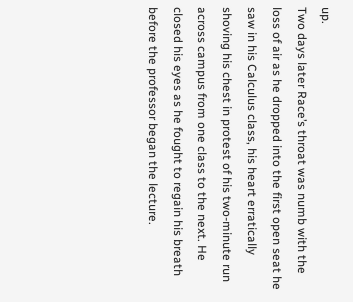up.
Two days later Race’s throat was numb with the loss of air as he dropped into the first open seat he saw in his Calculus class, his heart erratically shoving his chest in protest of his two-minute run across campus from one class to the next. He closed his eyes as he fought to regain his breath before the professor began the lecture.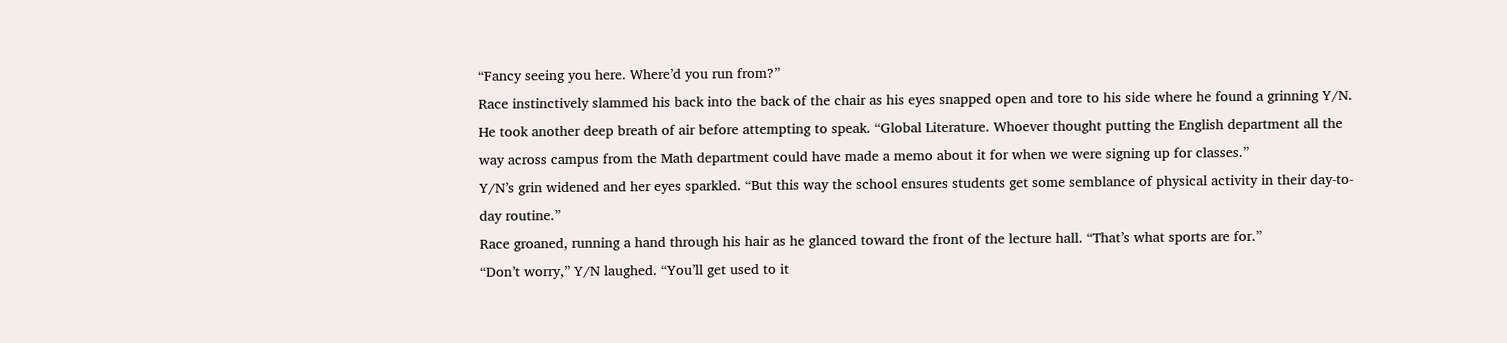“Fancy seeing you here. Where’d you run from?”
Race instinctively slammed his back into the back of the chair as his eyes snapped open and tore to his side where he found a grinning Y/N. He took another deep breath of air before attempting to speak. “Global Literature. Whoever thought putting the English department all the way across campus from the Math department could have made a memo about it for when we were signing up for classes.”
Y/N’s grin widened and her eyes sparkled. “But this way the school ensures students get some semblance of physical activity in their day-to-day routine.”
Race groaned, running a hand through his hair as he glanced toward the front of the lecture hall. “That’s what sports are for.”
“Don’t worry,” Y/N laughed. “You’ll get used to it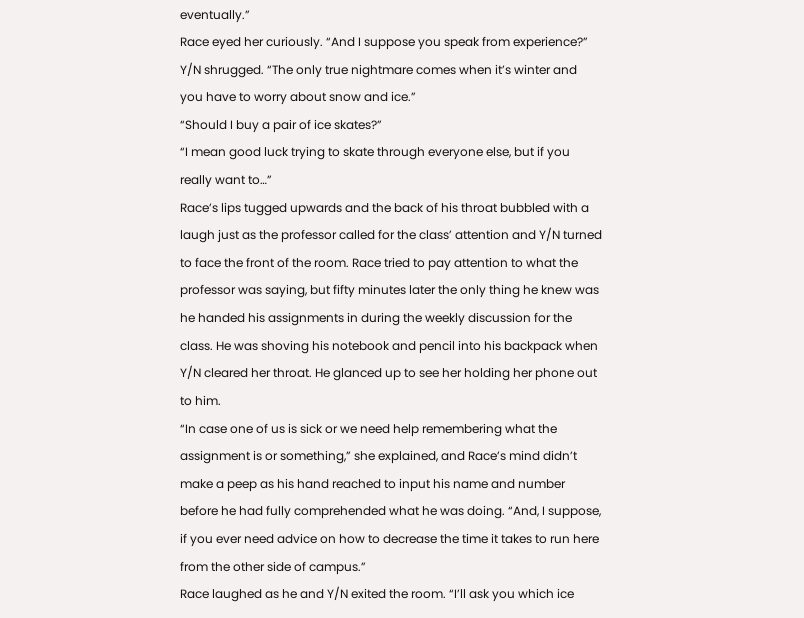eventually.”
Race eyed her curiously. “And I suppose you speak from experience?”
Y/N shrugged. “The only true nightmare comes when it’s winter and you have to worry about snow and ice.”
“Should I buy a pair of ice skates?”
“I mean good luck trying to skate through everyone else, but if you really want to…”
Race’s lips tugged upwards and the back of his throat bubbled with a laugh just as the professor called for the class’ attention and Y/N turned to face the front of the room. Race tried to pay attention to what the professor was saying, but fifty minutes later the only thing he knew was he handed his assignments in during the weekly discussion for the class. He was shoving his notebook and pencil into his backpack when Y/N cleared her throat. He glanced up to see her holding her phone out to him.
“In case one of us is sick or we need help remembering what the assignment is or something,” she explained, and Race’s mind didn’t make a peep as his hand reached to input his name and number before he had fully comprehended what he was doing. “And, I suppose, if you ever need advice on how to decrease the time it takes to run here from the other side of campus.”
Race laughed as he and Y/N exited the room. “I’ll ask you which ice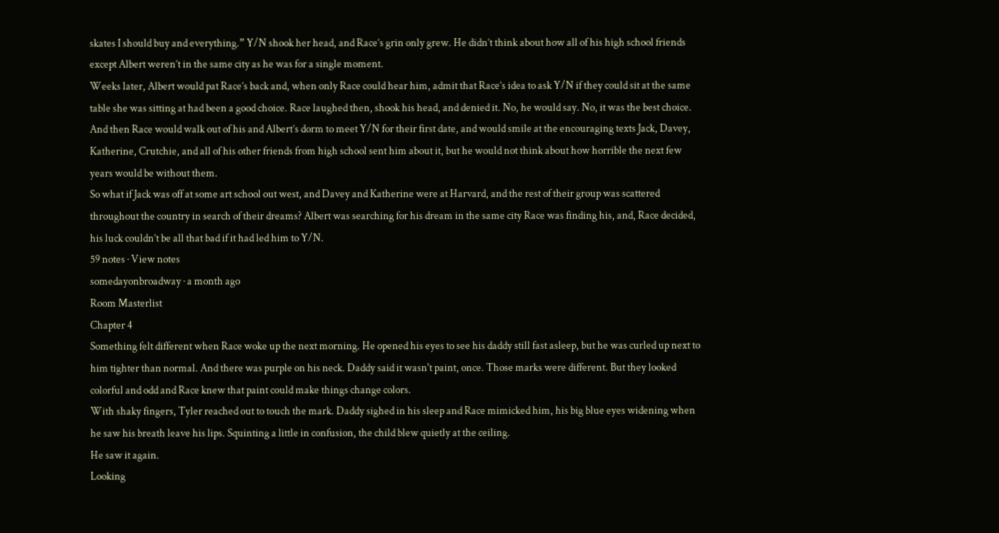skates I should buy and everything.” Y/N shook her head, and Race’s grin only grew. He didn’t think about how all of his high school friends except Albert weren’t in the same city as he was for a single moment.
Weeks later, Albert would pat Race’s back and, when only Race could hear him, admit that Race’s idea to ask Y/N if they could sit at the same table she was sitting at had been a good choice. Race laughed then, shook his head, and denied it. No, he would say. No, it was the best choice. And then Race would walk out of his and Albert’s dorm to meet Y/N for their first date, and would smile at the encouraging texts Jack, Davey, Katherine, Crutchie, and all of his other friends from high school sent him about it, but he would not think about how horrible the next few years would be without them.
So what if Jack was off at some art school out west, and Davey and Katherine were at Harvard, and the rest of their group was scattered throughout the country in search of their dreams? Albert was searching for his dream in the same city Race was finding his, and, Race decided, his luck couldn’t be all that bad if it had led him to Y/N.
59 notes · View notes
somedayonbroadway · a month ago
Room Masterlist
Chapter 4
Something felt different when Race woke up the next morning. He opened his eyes to see his daddy still fast asleep, but he was curled up next to him tighter than normal. And there was purple on his neck. Daddy said it wasn't paint, once. Those marks were different. But they looked colorful and odd and Race knew that paint could make things change colors.
With shaky fingers, Tyler reached out to touch the mark. Daddy sighed in his sleep and Race mimicked him, his big blue eyes widening when he saw his breath leave his lips. Squinting a little in confusion, the child blew quietly at the ceiling.
He saw it again.
Looking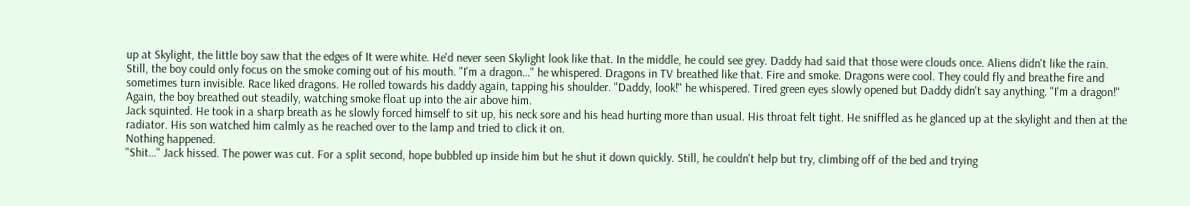up at Skylight, the little boy saw that the edges of It were white. He'd never seen Skylight look like that. In the middle, he could see grey. Daddy had said that those were clouds once. Aliens didn't like the rain.
Still, the boy could only focus on the smoke coming out of his mouth. "I'm a dragon…" he whispered. Dragons in TV breathed like that. Fire and smoke. Dragons were cool. They could fly and breathe fire and sometimes turn invisible. Race liked dragons. He rolled towards his daddy again, tapping his shoulder. "Daddy, look!" he whispered. Tired green eyes slowly opened but Daddy didn't say anything. "I'm a dragon!" Again, the boy breathed out steadily, watching smoke float up into the air above him.
Jack squinted. He took in a sharp breath as he slowly forced himself to sit up, his neck sore and his head hurting more than usual. His throat felt tight. He sniffled as he glanced up at the skylight and then at the radiator. His son watched him calmly as he reached over to the lamp and tried to click it on.
Nothing happened.
"Shit…" Jack hissed. The power was cut. For a split second, hope bubbled up inside him but he shut it down quickly. Still, he couldn't help but try, climbing off of the bed and trying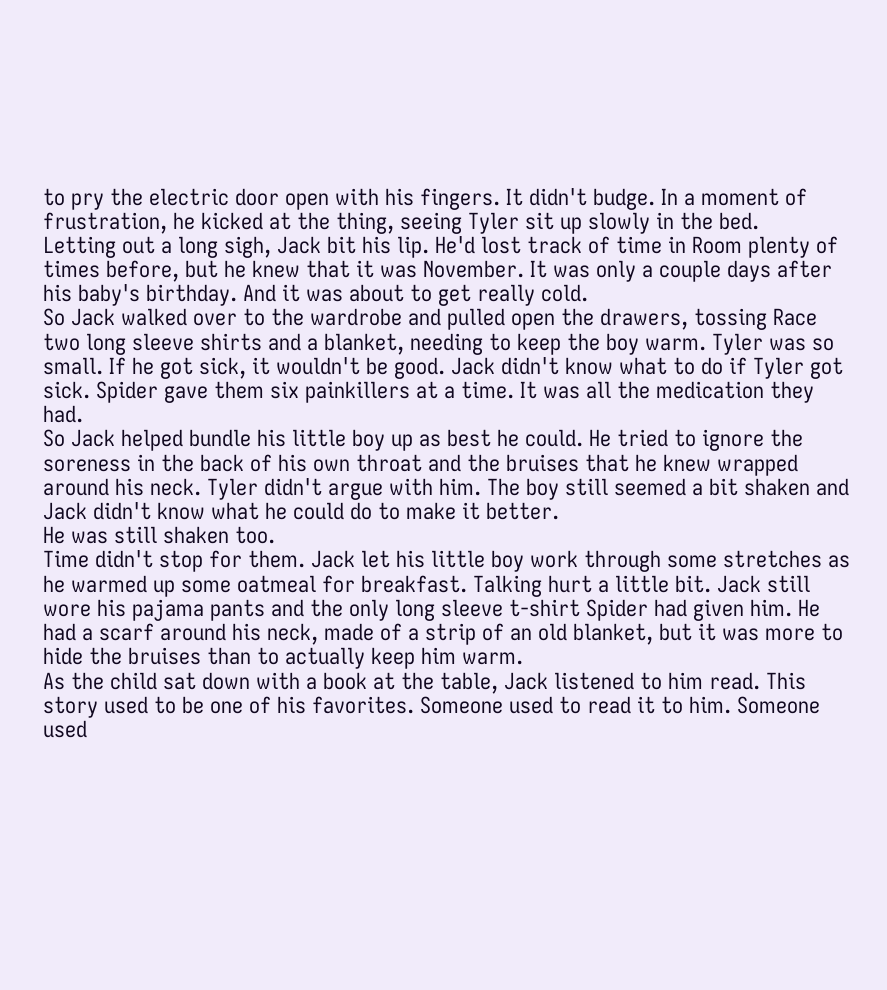to pry the electric door open with his fingers. It didn't budge. In a moment of frustration, he kicked at the thing, seeing Tyler sit up slowly in the bed.
Letting out a long sigh, Jack bit his lip. He'd lost track of time in Room plenty of times before, but he knew that it was November. It was only a couple days after his baby's birthday. And it was about to get really cold.
So Jack walked over to the wardrobe and pulled open the drawers, tossing Race two long sleeve shirts and a blanket, needing to keep the boy warm. Tyler was so small. If he got sick, it wouldn't be good. Jack didn't know what to do if Tyler got sick. Spider gave them six painkillers at a time. It was all the medication they had.
So Jack helped bundle his little boy up as best he could. He tried to ignore the soreness in the back of his own throat and the bruises that he knew wrapped around his neck. Tyler didn't argue with him. The boy still seemed a bit shaken and Jack didn't know what he could do to make it better.
He was still shaken too.
Time didn't stop for them. Jack let his little boy work through some stretches as he warmed up some oatmeal for breakfast. Talking hurt a little bit. Jack still wore his pajama pants and the only long sleeve t-shirt Spider had given him. He had a scarf around his neck, made of a strip of an old blanket, but it was more to hide the bruises than to actually keep him warm.
As the child sat down with a book at the table, Jack listened to him read. This story used to be one of his favorites. Someone used to read it to him. Someone used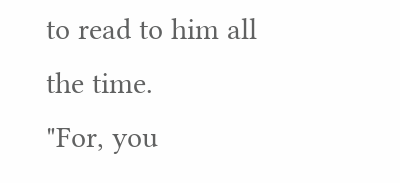to read to him all the time.
"For, you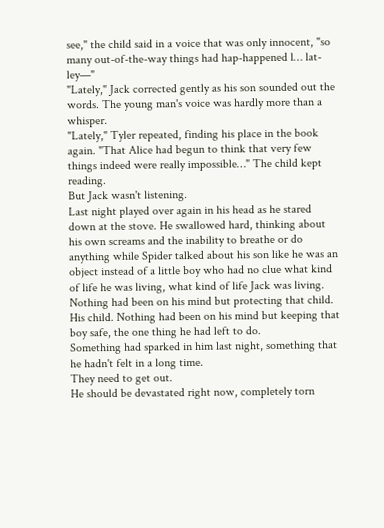see," the child said in a voice that was only innocent, "so many out-of-the-way things had hap-happened l… lat-ley—"
"Lately," Jack corrected gently as his son sounded out the words. The young man's voice was hardly more than a whisper.
"Lately," Tyler repeated, finding his place in the book again. "That Alice had begun to think that very few things indeed were really impossible…" The child kept reading.
But Jack wasn't listening.
Last night played over again in his head as he stared down at the stove. He swallowed hard, thinking about his own screams and the inability to breathe or do anything while Spider talked about his son like he was an object instead of a little boy who had no clue what kind of life he was living, what kind of life Jack was living. Nothing had been on his mind but protecting that child. His child. Nothing had been on his mind but keeping that boy safe, the one thing he had left to do.
Something had sparked in him last night, something that he hadn't felt in a long time.
They need to get out.
He should be devastated right now, completely torn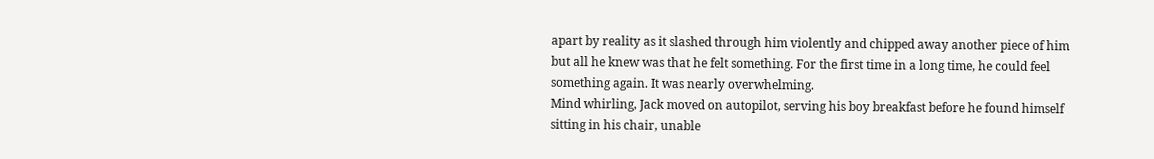apart by reality as it slashed through him violently and chipped away another piece of him but all he knew was that he felt something. For the first time in a long time, he could feel something again. It was nearly overwhelming.
Mind whirling, Jack moved on autopilot, serving his boy breakfast before he found himself sitting in his chair, unable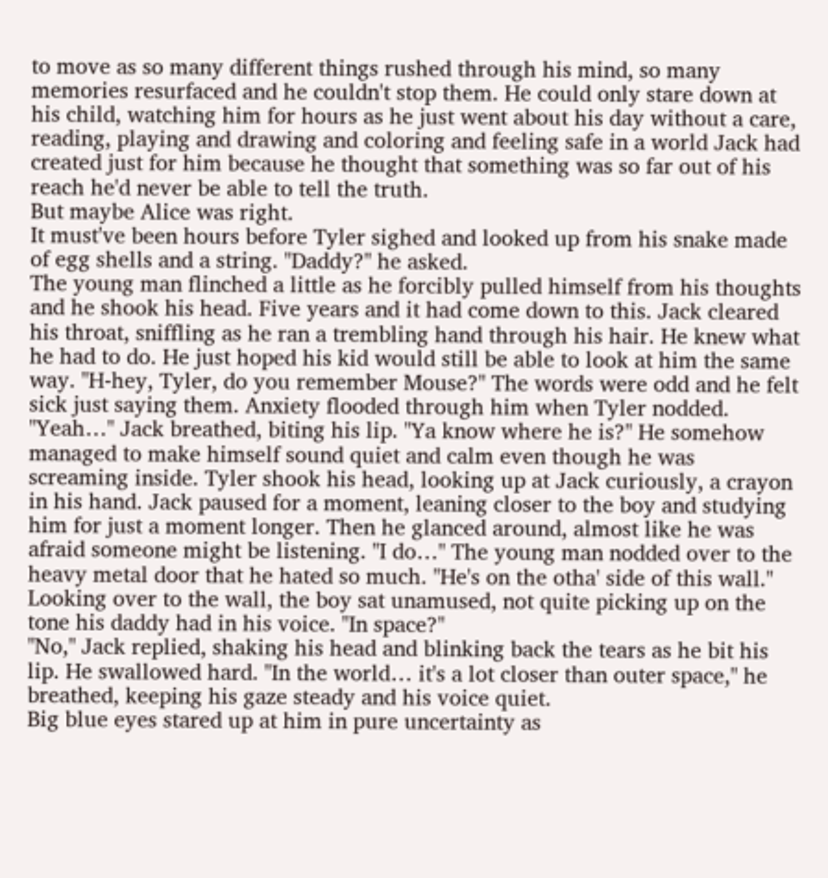to move as so many different things rushed through his mind, so many memories resurfaced and he couldn't stop them. He could only stare down at his child, watching him for hours as he just went about his day without a care, reading, playing and drawing and coloring and feeling safe in a world Jack had created just for him because he thought that something was so far out of his reach he'd never be able to tell the truth.
But maybe Alice was right.
It must've been hours before Tyler sighed and looked up from his snake made of egg shells and a string. "Daddy?" he asked.
The young man flinched a little as he forcibly pulled himself from his thoughts and he shook his head. Five years and it had come down to this. Jack cleared his throat, sniffling as he ran a trembling hand through his hair. He knew what he had to do. He just hoped his kid would still be able to look at him the same way. "H-hey, Tyler, do you remember Mouse?" The words were odd and he felt sick just saying them. Anxiety flooded through him when Tyler nodded. "Yeah…" Jack breathed, biting his lip. "Ya know where he is?" He somehow managed to make himself sound quiet and calm even though he was screaming inside. Tyler shook his head, looking up at Jack curiously, a crayon in his hand. Jack paused for a moment, leaning closer to the boy and studying him for just a moment longer. Then he glanced around, almost like he was afraid someone might be listening. "I do…" The young man nodded over to the heavy metal door that he hated so much. "He's on the otha' side of this wall."
Looking over to the wall, the boy sat unamused, not quite picking up on the tone his daddy had in his voice. "In space?"
"No," Jack replied, shaking his head and blinking back the tears as he bit his lip. He swallowed hard. "In the world… it's a lot closer than outer space," he breathed, keeping his gaze steady and his voice quiet.
Big blue eyes stared up at him in pure uncertainty as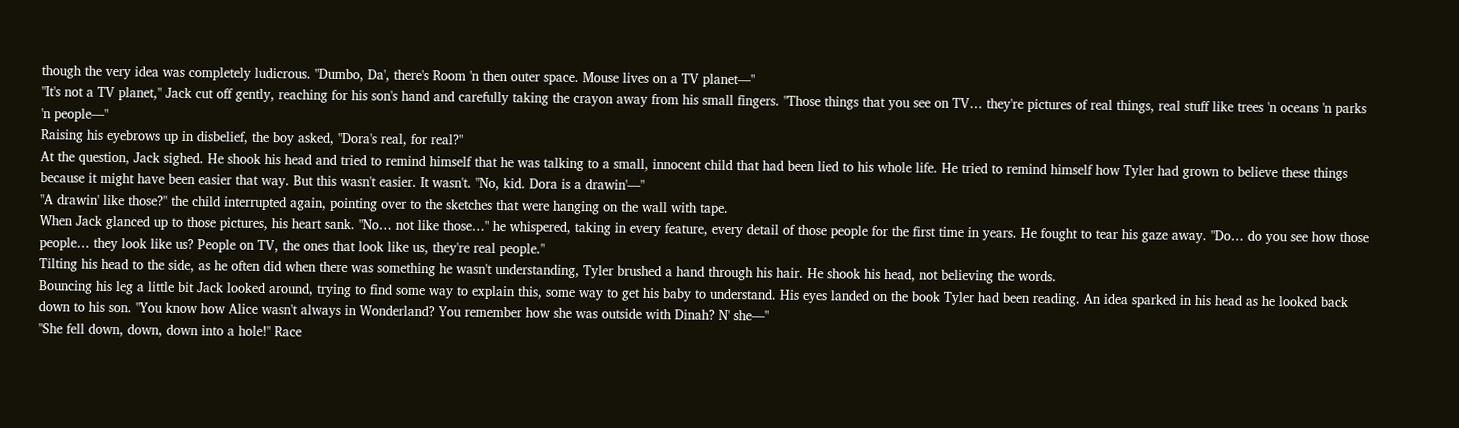though the very idea was completely ludicrous. "Dumbo, Da', there's Room 'n then outer space. Mouse lives on a TV planet—"
"It's not a TV planet," Jack cut off gently, reaching for his son's hand and carefully taking the crayon away from his small fingers. "Those things that you see on TV… they're pictures of real things, real stuff like trees 'n oceans 'n parks 'n people—"
Raising his eyebrows up in disbelief, the boy asked, "Dora's real, for real?"
At the question, Jack sighed. He shook his head and tried to remind himself that he was talking to a small, innocent child that had been lied to his whole life. He tried to remind himself how Tyler had grown to believe these things because it might have been easier that way. But this wasn't easier. It wasn't. "No, kid. Dora is a drawin'—"
"A drawin' like those?" the child interrupted again, pointing over to the sketches that were hanging on the wall with tape.
When Jack glanced up to those pictures, his heart sank. "No… not like those…" he whispered, taking in every feature, every detail of those people for the first time in years. He fought to tear his gaze away. "Do… do you see how those people… they look like us? People on TV, the ones that look like us, they're real people."
Tilting his head to the side, as he often did when there was something he wasn't understanding, Tyler brushed a hand through his hair. He shook his head, not believing the words.
Bouncing his leg a little bit Jack looked around, trying to find some way to explain this, some way to get his baby to understand. His eyes landed on the book Tyler had been reading. An idea sparked in his head as he looked back down to his son. "You know how Alice wasn't always in Wonderland? You remember how she was outside with Dinah? N' she—"
"She fell down, down, down into a hole!" Race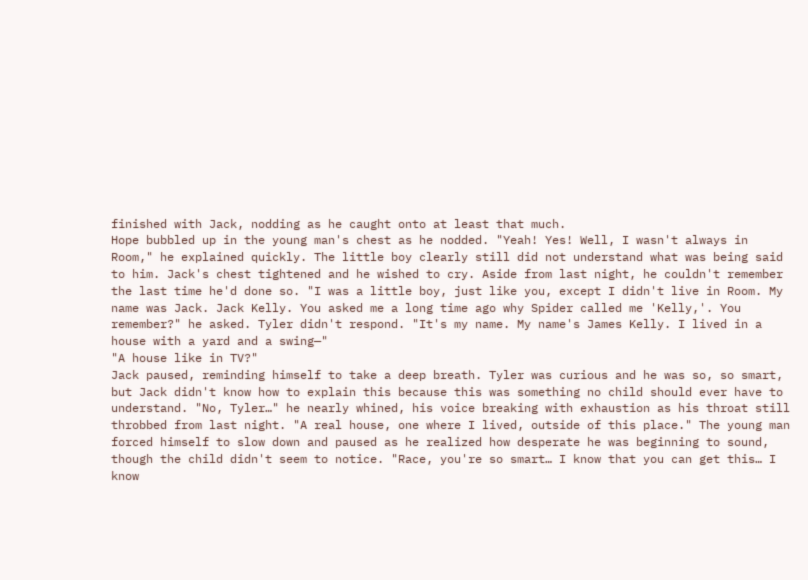finished with Jack, nodding as he caught onto at least that much.
Hope bubbled up in the young man's chest as he nodded. "Yeah! Yes! Well, I wasn't always in Room," he explained quickly. The little boy clearly still did not understand what was being said to him. Jack's chest tightened and he wished to cry. Aside from last night, he couldn't remember the last time he'd done so. "I was a little boy, just like you, except I didn't live in Room. My name was Jack. Jack Kelly. You asked me a long time ago why Spider called me 'Kelly,'. You remember?" he asked. Tyler didn't respond. "It's my name. My name's James Kelly. I lived in a house with a yard and a swing—"
"A house like in TV?"
Jack paused, reminding himself to take a deep breath. Tyler was curious and he was so, so smart, but Jack didn't know how to explain this because this was something no child should ever have to understand. "No, Tyler…" he nearly whined, his voice breaking with exhaustion as his throat still throbbed from last night. "A real house, one where I lived, outside of this place." The young man forced himself to slow down and paused as he realized how desperate he was beginning to sound, though the child didn't seem to notice. "Race, you're so smart… I know that you can get this… I know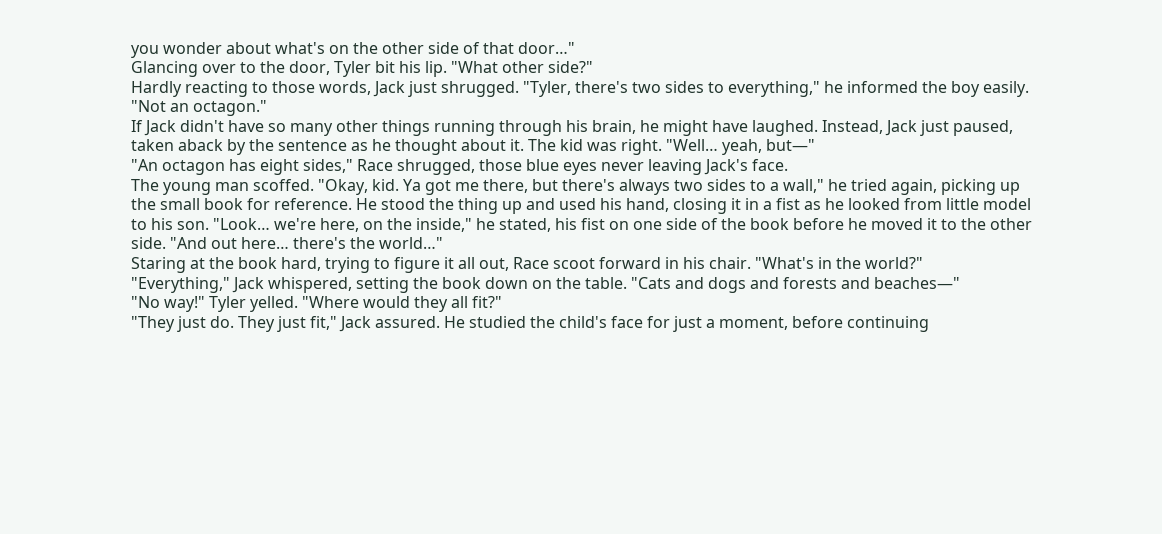you wonder about what's on the other side of that door…"
Glancing over to the door, Tyler bit his lip. "What other side?"
Hardly reacting to those words, Jack just shrugged. "Tyler, there's two sides to everything," he informed the boy easily.
"Not an octagon."
If Jack didn't have so many other things running through his brain, he might have laughed. Instead, Jack just paused, taken aback by the sentence as he thought about it. The kid was right. "Well… yeah, but—"
"An octagon has eight sides," Race shrugged, those blue eyes never leaving Jack's face.
The young man scoffed. "Okay, kid. Ya got me there, but there's always two sides to a wall," he tried again, picking up the small book for reference. He stood the thing up and used his hand, closing it in a fist as he looked from little model to his son. "Look… we're here, on the inside," he stated, his fist on one side of the book before he moved it to the other side. "And out here… there's the world…"
Staring at the book hard, trying to figure it all out, Race scoot forward in his chair. "What's in the world?"
"Everything," Jack whispered, setting the book down on the table. "Cats and dogs and forests and beaches—"
"No way!" Tyler yelled. "Where would they all fit?"
"They just do. They just fit," Jack assured. He studied the child's face for just a moment, before continuing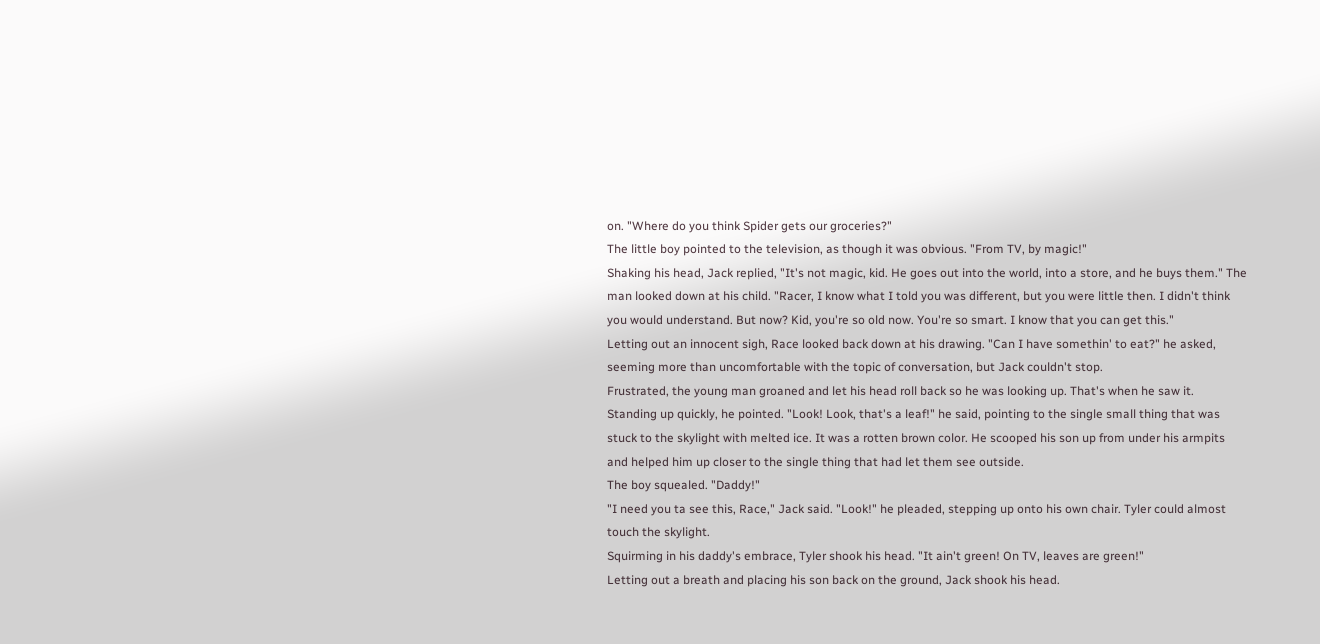on. "Where do you think Spider gets our groceries?"
The little boy pointed to the television, as though it was obvious. "From TV, by magic!"
Shaking his head, Jack replied, "It's not magic, kid. He goes out into the world, into a store, and he buys them." The man looked down at his child. "Racer, I know what I told you was different, but you were little then. I didn't think you would understand. But now? Kid, you're so old now. You're so smart. I know that you can get this."
Letting out an innocent sigh, Race looked back down at his drawing. "Can I have somethin' to eat?" he asked, seeming more than uncomfortable with the topic of conversation, but Jack couldn't stop.
Frustrated, the young man groaned and let his head roll back so he was looking up. That's when he saw it.
Standing up quickly, he pointed. "Look! Look, that's a leaf!" he said, pointing to the single small thing that was stuck to the skylight with melted ice. It was a rotten brown color. He scooped his son up from under his armpits and helped him up closer to the single thing that had let them see outside.
The boy squealed. "Daddy!"
"I need you ta see this, Race," Jack said. "Look!" he pleaded, stepping up onto his own chair. Tyler could almost touch the skylight.
Squirming in his daddy's embrace, Tyler shook his head. "It ain't green! On TV, leaves are green!"
Letting out a breath and placing his son back on the ground, Jack shook his head.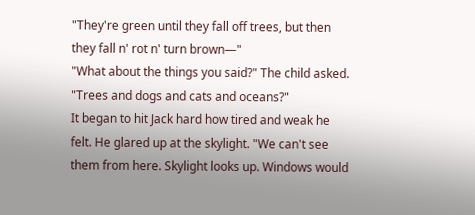"They're green until they fall off trees, but then they fall n' rot n' turn brown—"
"What about the things you said?" The child asked. "Trees and dogs and cats and oceans?"
It began to hit Jack hard how tired and weak he felt. He glared up at the skylight. "We can't see them from here. Skylight looks up. Windows would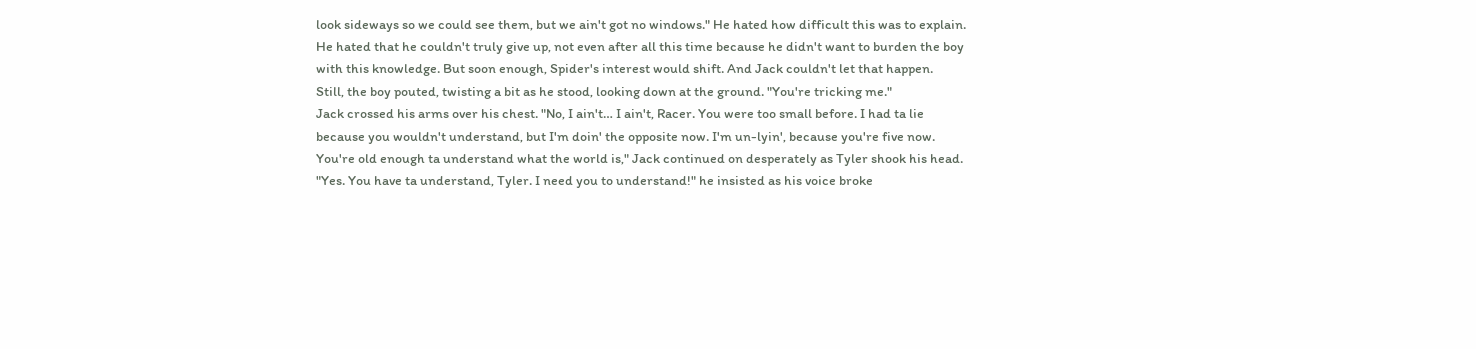look sideways so we could see them, but we ain't got no windows." He hated how difficult this was to explain. He hated that he couldn't truly give up, not even after all this time because he didn't want to burden the boy with this knowledge. But soon enough, Spider's interest would shift. And Jack couldn't let that happen.
Still, the boy pouted, twisting a bit as he stood, looking down at the ground. "You're tricking me."
Jack crossed his arms over his chest. "No, I ain't… I ain't, Racer. You were too small before. I had ta lie because you wouldn't understand, but I'm doin' the opposite now. I'm un-lyin', because you're five now. You're old enough ta understand what the world is," Jack continued on desperately as Tyler shook his head. "Yes. You have ta understand, Tyler. I need you to understand!" he insisted as his voice broke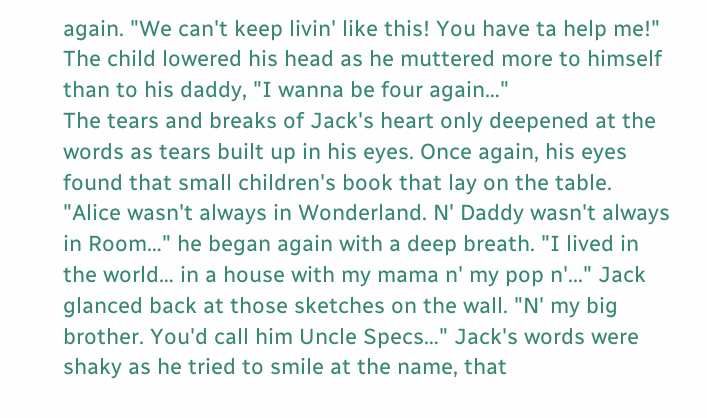again. "We can't keep livin' like this! You have ta help me!"
The child lowered his head as he muttered more to himself than to his daddy, "I wanna be four again…"
The tears and breaks of Jack's heart only deepened at the words as tears built up in his eyes. Once again, his eyes found that small children's book that lay on the table. "Alice wasn't always in Wonderland. N' Daddy wasn't always in Room…" he began again with a deep breath. "I lived in the world… in a house with my mama n' my pop n'..." Jack glanced back at those sketches on the wall. "N' my big brother. You'd call him Uncle Specs…" Jack's words were shaky as he tried to smile at the name, that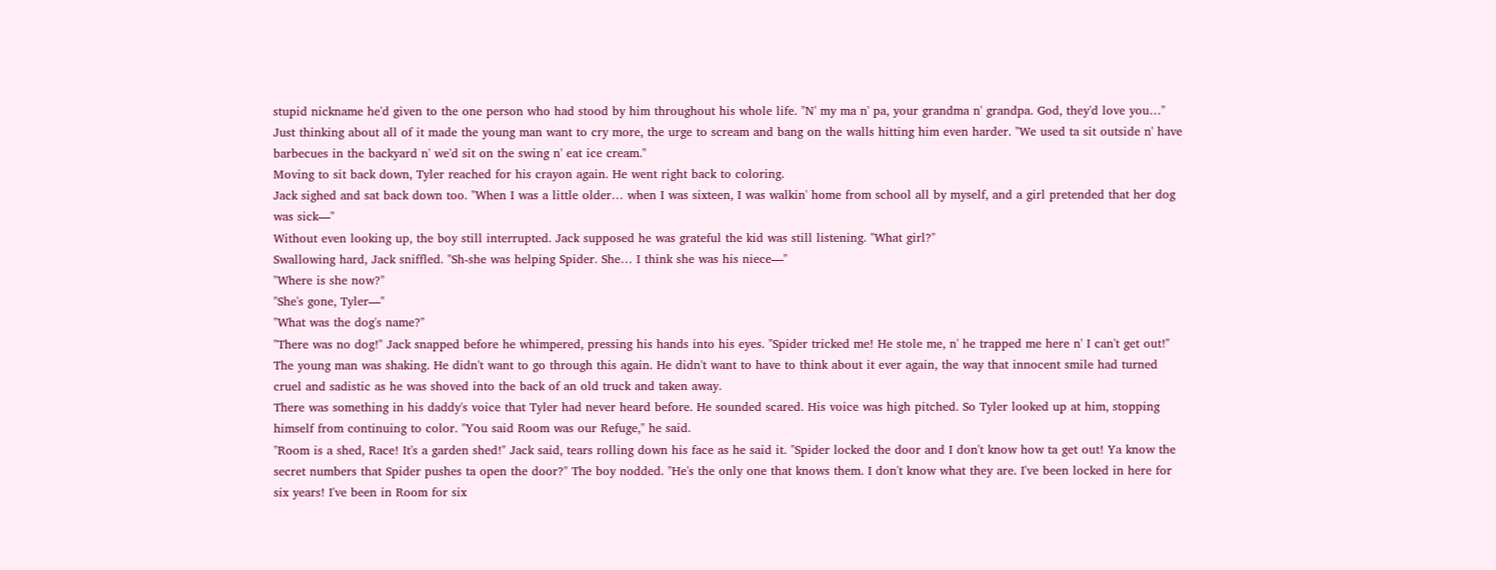stupid nickname he'd given to the one person who had stood by him throughout his whole life. "N' my ma n' pa, your grandma n' grandpa. God, they'd love you…" Just thinking about all of it made the young man want to cry more, the urge to scream and bang on the walls hitting him even harder. "We used ta sit outside n' have barbecues in the backyard n' we'd sit on the swing n' eat ice cream."
Moving to sit back down, Tyler reached for his crayon again. He went right back to coloring.
Jack sighed and sat back down too. "When I was a little older… when I was sixteen, I was walkin' home from school all by myself, and a girl pretended that her dog was sick—"
Without even looking up, the boy still interrupted. Jack supposed he was grateful the kid was still listening. "What girl?"
Swallowing hard, Jack sniffled. "Sh-she was helping Spider. She… I think she was his niece—"
"Where is she now?"
"She's gone, Tyler—"
"What was the dog's name?"
"There was no dog!" Jack snapped before he whimpered, pressing his hands into his eyes. "Spider tricked me! He stole me, n' he trapped me here n' I can't get out!" The young man was shaking. He didn't want to go through this again. He didn't want to have to think about it ever again, the way that innocent smile had turned cruel and sadistic as he was shoved into the back of an old truck and taken away.
There was something in his daddy's voice that Tyler had never heard before. He sounded scared. His voice was high pitched. So Tyler looked up at him, stopping himself from continuing to color. "You said Room was our Refuge," he said.
"Room is a shed, Race! It's a garden shed!" Jack said, tears rolling down his face as he said it. "Spider locked the door and I don't know how ta get out! Ya know the secret numbers that Spider pushes ta open the door?" The boy nodded. "He's the only one that knows them. I don't know what they are. I've been locked in here for six years! I've been in Room for six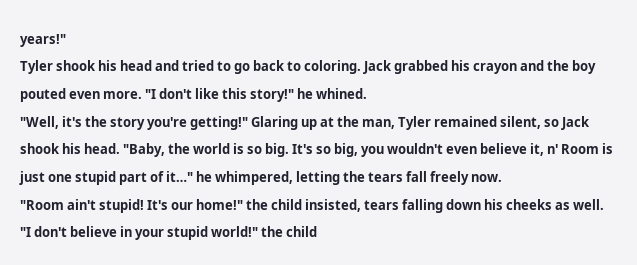years!"
Tyler shook his head and tried to go back to coloring. Jack grabbed his crayon and the boy pouted even more. "I don't like this story!" he whined.
"Well, it's the story you're getting!" Glaring up at the man, Tyler remained silent, so Jack shook his head. "Baby, the world is so big. It's so big, you wouldn't even believe it, n' Room is just one stupid part of it…" he whimpered, letting the tears fall freely now.
"Room ain't stupid! It's our home!" the child insisted, tears falling down his cheeks as well.
"I don't believe in your stupid world!" the child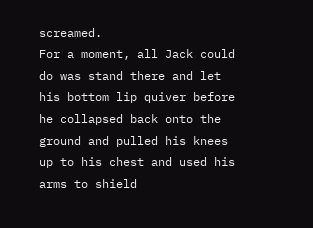screamed.
For a moment, all Jack could do was stand there and let his bottom lip quiver before he collapsed back onto the ground and pulled his knees up to his chest and used his arms to shield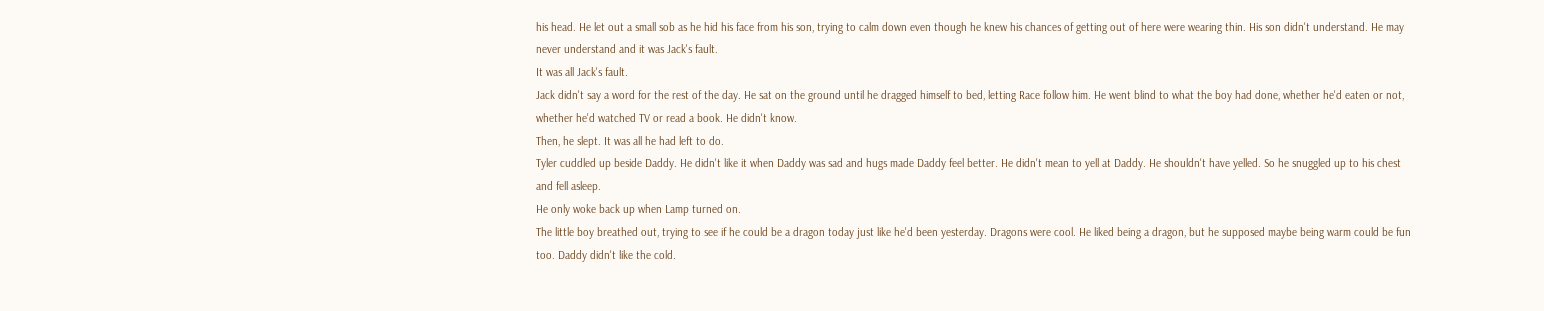his head. He let out a small sob as he hid his face from his son, trying to calm down even though he knew his chances of getting out of here were wearing thin. His son didn't understand. He may never understand and it was Jack's fault.
It was all Jack's fault.
Jack didn't say a word for the rest of the day. He sat on the ground until he dragged himself to bed, letting Race follow him. He went blind to what the boy had done, whether he'd eaten or not, whether he'd watched TV or read a book. He didn't know.
Then, he slept. It was all he had left to do.
Tyler cuddled up beside Daddy. He didn't like it when Daddy was sad and hugs made Daddy feel better. He didn't mean to yell at Daddy. He shouldn't have yelled. So he snuggled up to his chest and fell asleep.
He only woke back up when Lamp turned on.
The little boy breathed out, trying to see if he could be a dragon today just like he'd been yesterday. Dragons were cool. He liked being a dragon, but he supposed maybe being warm could be fun too. Daddy didn't like the cold.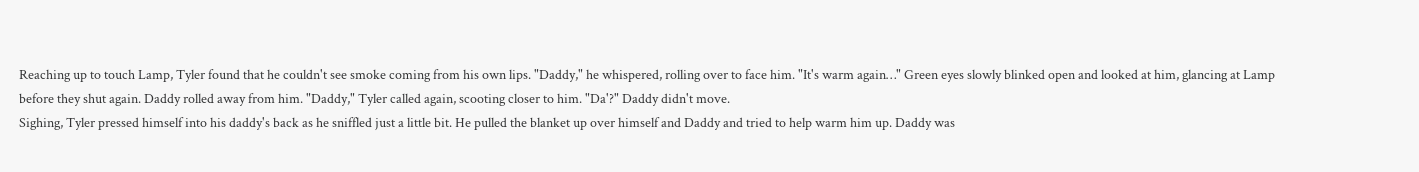Reaching up to touch Lamp, Tyler found that he couldn't see smoke coming from his own lips. "Daddy," he whispered, rolling over to face him. "It's warm again…" Green eyes slowly blinked open and looked at him, glancing at Lamp before they shut again. Daddy rolled away from him. "Daddy," Tyler called again, scooting closer to him. "Da'?" Daddy didn't move.
Sighing, Tyler pressed himself into his daddy's back as he sniffled just a little bit. He pulled the blanket up over himself and Daddy and tried to help warm him up. Daddy was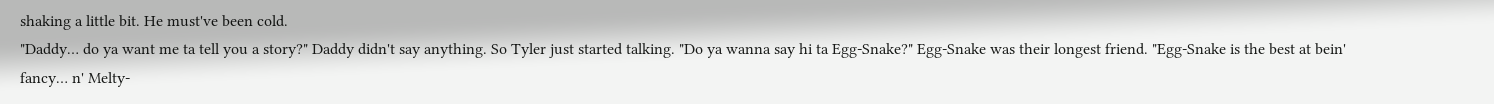shaking a little bit. He must've been cold.
"Daddy… do ya want me ta tell you a story?" Daddy didn't say anything. So Tyler just started talking. "Do ya wanna say hi ta Egg-Snake?" Egg-Snake was their longest friend. "Egg-Snake is the best at bein' fancy… n' Melty-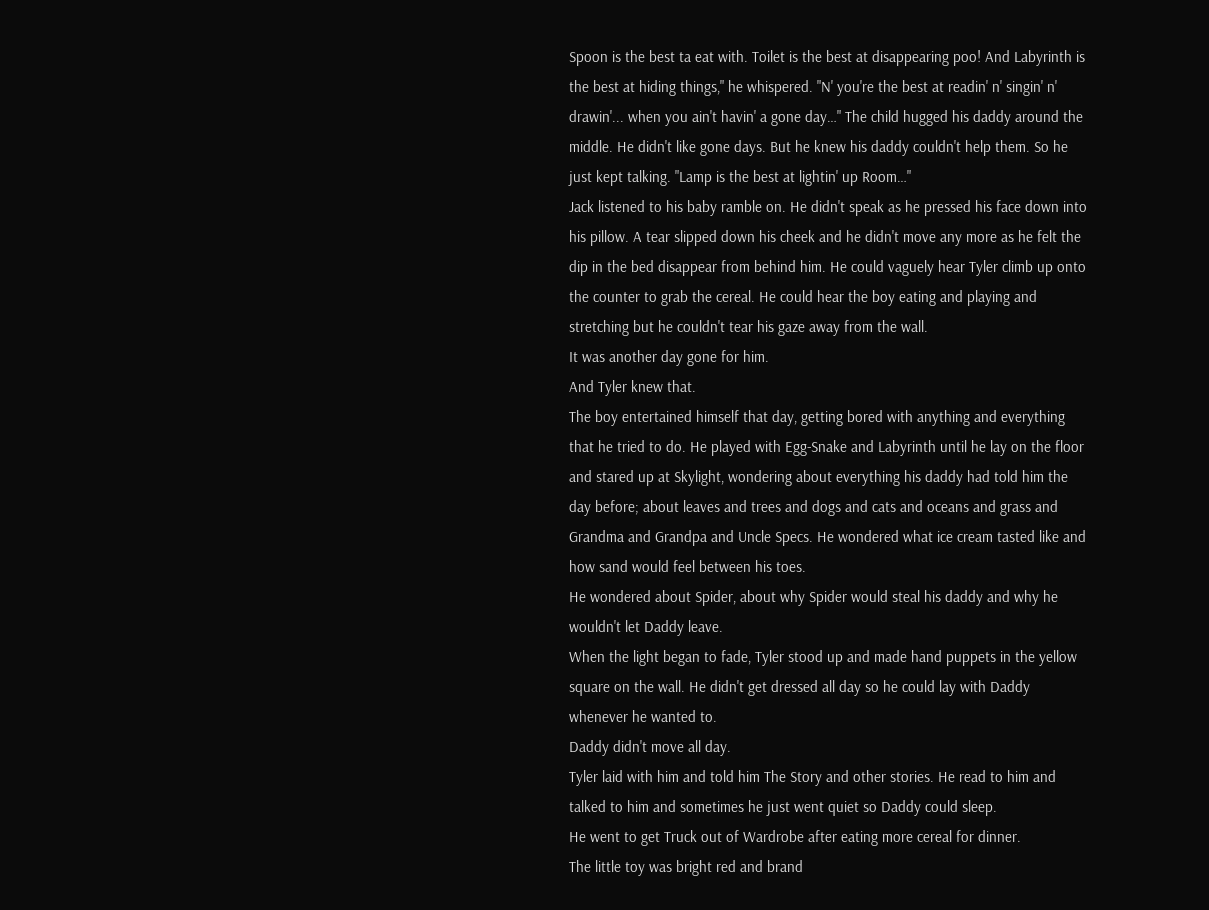Spoon is the best ta eat with. Toilet is the best at disappearing poo! And Labyrinth is the best at hiding things," he whispered. "N' you're the best at readin' n' singin' n' drawin'... when you ain't havin' a gone day…" The child hugged his daddy around the middle. He didn't like gone days. But he knew his daddy couldn't help them. So he just kept talking. "Lamp is the best at lightin' up Room…"
Jack listened to his baby ramble on. He didn't speak as he pressed his face down into his pillow. A tear slipped down his cheek and he didn't move any more as he felt the dip in the bed disappear from behind him. He could vaguely hear Tyler climb up onto the counter to grab the cereal. He could hear the boy eating and playing and stretching but he couldn't tear his gaze away from the wall.
It was another day gone for him.
And Tyler knew that.
The boy entertained himself that day, getting bored with anything and everything that he tried to do. He played with Egg-Snake and Labyrinth until he lay on the floor and stared up at Skylight, wondering about everything his daddy had told him the day before; about leaves and trees and dogs and cats and oceans and grass and Grandma and Grandpa and Uncle Specs. He wondered what ice cream tasted like and how sand would feel between his toes.
He wondered about Spider, about why Spider would steal his daddy and why he wouldn't let Daddy leave.
When the light began to fade, Tyler stood up and made hand puppets in the yellow square on the wall. He didn't get dressed all day so he could lay with Daddy whenever he wanted to.
Daddy didn't move all day.
Tyler laid with him and told him The Story and other stories. He read to him and talked to him and sometimes he just went quiet so Daddy could sleep.
He went to get Truck out of Wardrobe after eating more cereal for dinner.
The little toy was bright red and brand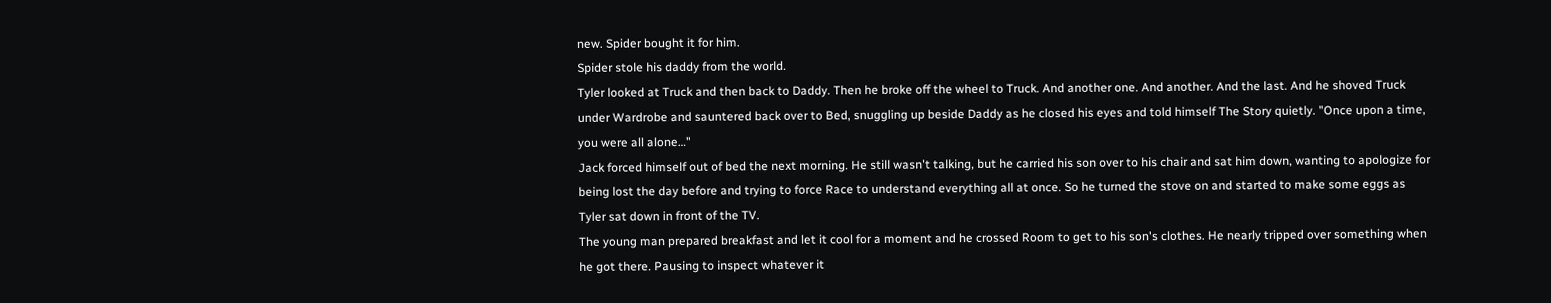new. Spider bought it for him.
Spider stole his daddy from the world.
Tyler looked at Truck and then back to Daddy. Then he broke off the wheel to Truck. And another one. And another. And the last. And he shoved Truck under Wardrobe and sauntered back over to Bed, snuggling up beside Daddy as he closed his eyes and told himself The Story quietly. "Once upon a time, you were all alone…"
Jack forced himself out of bed the next morning. He still wasn't talking, but he carried his son over to his chair and sat him down, wanting to apologize for being lost the day before and trying to force Race to understand everything all at once. So he turned the stove on and started to make some eggs as Tyler sat down in front of the TV.
The young man prepared breakfast and let it cool for a moment and he crossed Room to get to his son's clothes. He nearly tripped over something when he got there. Pausing to inspect whatever it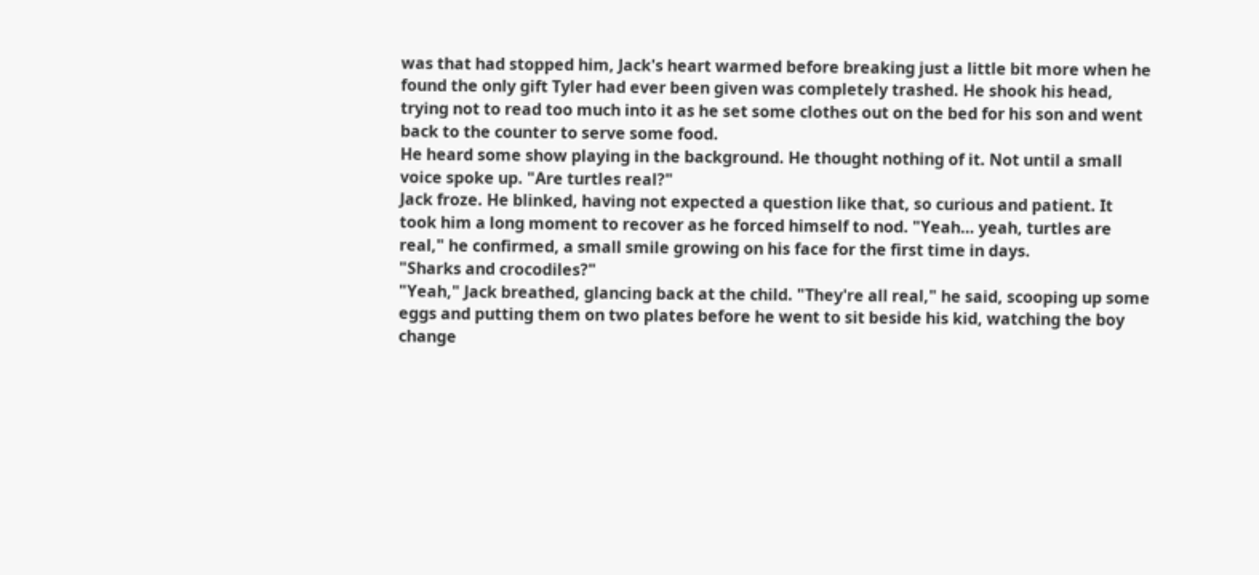was that had stopped him, Jack's heart warmed before breaking just a little bit more when he found the only gift Tyler had ever been given was completely trashed. He shook his head, trying not to read too much into it as he set some clothes out on the bed for his son and went back to the counter to serve some food.
He heard some show playing in the background. He thought nothing of it. Not until a small voice spoke up. "Are turtles real?"
Jack froze. He blinked, having not expected a question like that, so curious and patient. It took him a long moment to recover as he forced himself to nod. "Yeah… yeah, turtles are real," he confirmed, a small smile growing on his face for the first time in days.
"Sharks and crocodiles?"
"Yeah," Jack breathed, glancing back at the child. "They're all real," he said, scooping up some eggs and putting them on two plates before he went to sit beside his kid, watching the boy change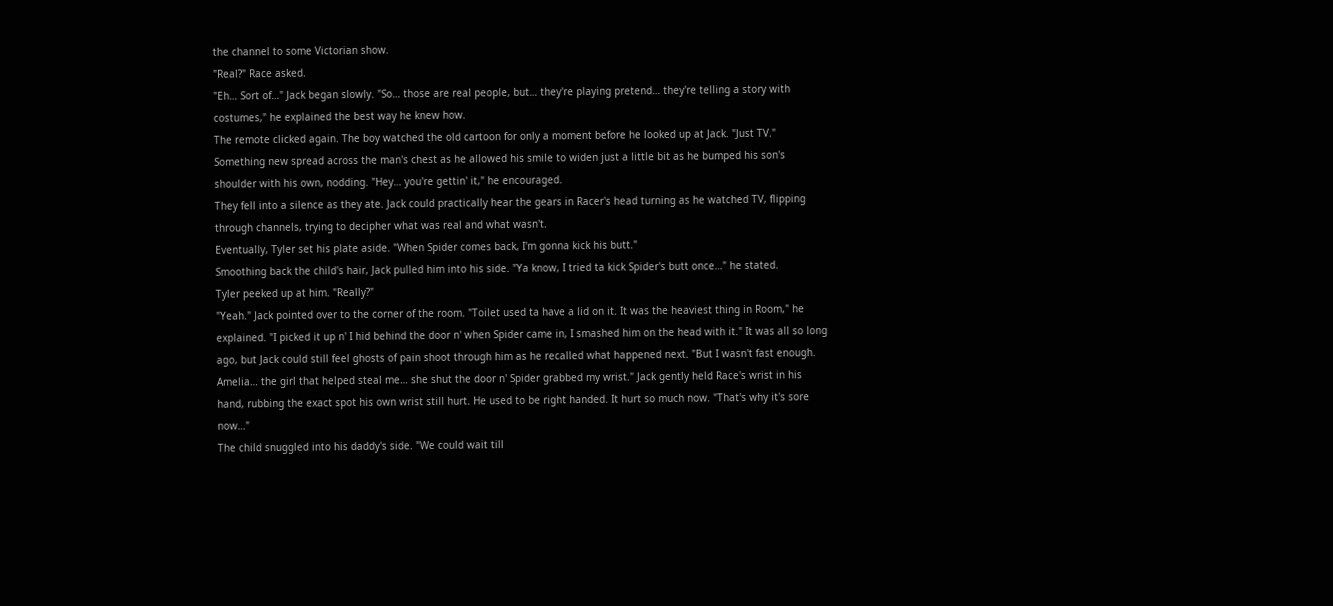the channel to some Victorian show.
"Real?" Race asked.
"Eh… Sort of…" Jack began slowly. "So… those are real people, but… they're playing pretend… they're telling a story with costumes," he explained the best way he knew how.
The remote clicked again. The boy watched the old cartoon for only a moment before he looked up at Jack. "Just TV."
Something new spread across the man's chest as he allowed his smile to widen just a little bit as he bumped his son's shoulder with his own, nodding. "Hey… you're gettin' it," he encouraged.
They fell into a silence as they ate. Jack could practically hear the gears in Racer's head turning as he watched TV, flipping through channels, trying to decipher what was real and what wasn't.
Eventually, Tyler set his plate aside. "When Spider comes back, I'm gonna kick his butt."
Smoothing back the child's hair, Jack pulled him into his side. "Ya know, I tried ta kick Spider's butt once…" he stated.
Tyler peeked up at him. "Really?"
"Yeah." Jack pointed over to the corner of the room. "Toilet used ta have a lid on it. It was the heaviest thing in Room," he explained. "I picked it up n' I hid behind the door n' when Spider came in, I smashed him on the head with it." It was all so long ago, but Jack could still feel ghosts of pain shoot through him as he recalled what happened next. "But I wasn't fast enough. Amelia… the girl that helped steal me… she shut the door n' Spider grabbed my wrist." Jack gently held Race's wrist in his hand, rubbing the exact spot his own wrist still hurt. He used to be right handed. It hurt so much now. "That's why it's sore now…"
The child snuggled into his daddy's side. "We could wait till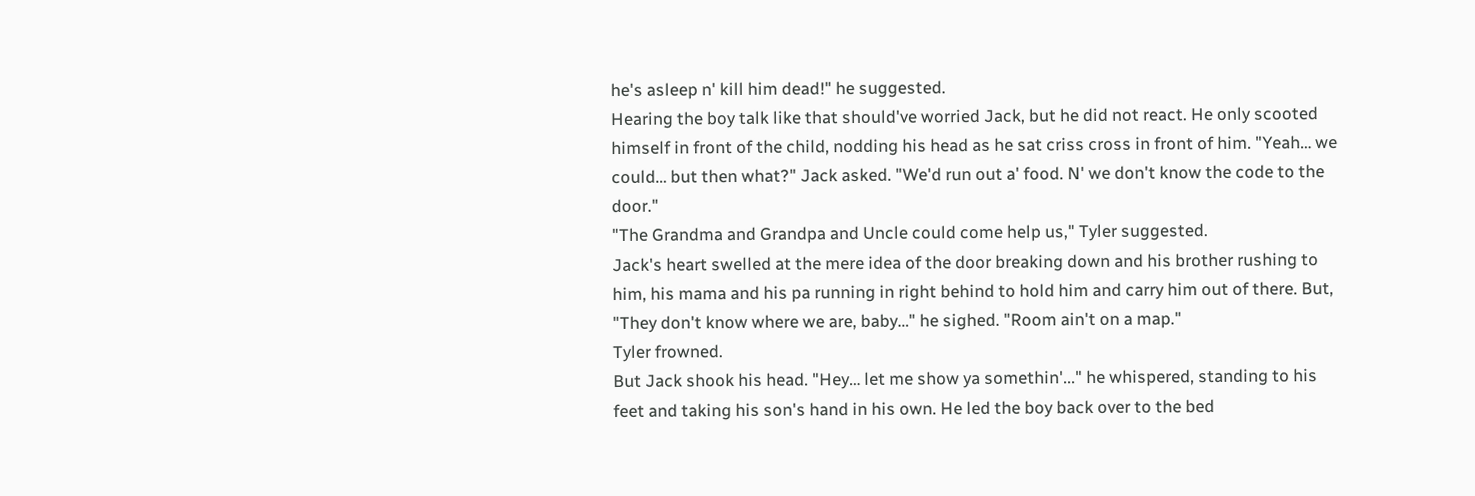he's asleep n' kill him dead!" he suggested.
Hearing the boy talk like that should've worried Jack, but he did not react. He only scooted himself in front of the child, nodding his head as he sat criss cross in front of him. "Yeah… we could… but then what?" Jack asked. "We'd run out a' food. N' we don't know the code to the door."
"The Grandma and Grandpa and Uncle could come help us," Tyler suggested.
Jack's heart swelled at the mere idea of the door breaking down and his brother rushing to him, his mama and his pa running in right behind to hold him and carry him out of there. But, "They don't know where we are, baby…" he sighed. "Room ain't on a map."
Tyler frowned.
But Jack shook his head. "Hey… let me show ya somethin'..." he whispered, standing to his feet and taking his son's hand in his own. He led the boy back over to the bed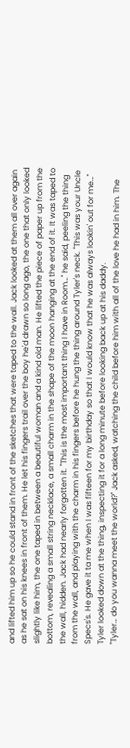and lifted him up so he could stand in front of the sketches that were taped to the wall. Jack looked at them all over again as he sat on his knees in front of them. He let his fingers trail over the boy he'd drawn so long ago, the one that only looked slightly like him, the one taped in between a beautiful woman and a kind old man. He lifted the piece of paper up from the bottom, revealing a small string necklace, a small charm in the shape of the moon hanging at the end of it. It was taped to the wall, hidden. Jack had nearly forgotten it. "This is the most important thing I have in Room…" he said, peeling the thing from the wall, and playing with the charm in his fingers before he hung the thing around Tyler's neck. "This was your Uncle Specs's. He gave it ta me when I was fifteen for my birthday so that I would know that he was always lookin' out for me…"
Tyler looked down at the thing, inspecting it for a long minute before looking back up at his daddy.
"Tyler… do you wanna meet the world?" Jack asked, watching the child before him with all of the love he had in him. The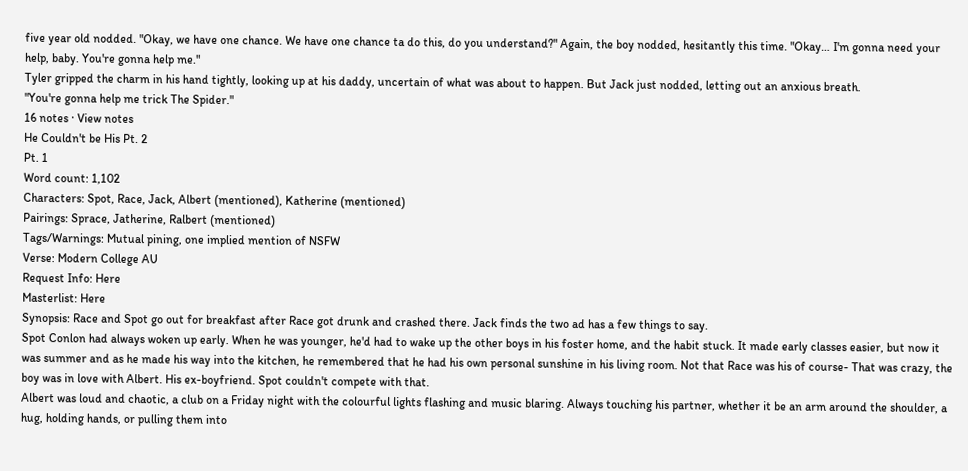five year old nodded. "Okay, we have one chance. We have one chance ta do this, do you understand?" Again, the boy nodded, hesitantly this time. "Okay… I'm gonna need your help, baby. You're gonna help me."
Tyler gripped the charm in his hand tightly, looking up at his daddy, uncertain of what was about to happen. But Jack just nodded, letting out an anxious breath.
"You're gonna help me trick The Spider."
16 notes · View notes
He Couldn't be His Pt. 2
Pt. 1
Word count: 1,102
Characters: Spot, Race, Jack, Albert (mentioned), Katherine (mentioned)
Pairings: Sprace, Jatherine, Ralbert (mentioned)
Tags/Warnings: Mutual pining, one implied mention of NSFW
Verse: Modern College AU
Request Info: Here
Masterlist: Here
Synopsis: Race and Spot go out for breakfast after Race got drunk and crashed there. Jack finds the two ad has a few things to say.
Spot Conlon had always woken up early. When he was younger, he'd had to wake up the other boys in his foster home, and the habit stuck. It made early classes easier, but now it was summer and as he made his way into the kitchen, he remembered that he had his own personal sunshine in his living room. Not that Race was his of course- That was crazy, the boy was in love with Albert. His ex-boyfriend. Spot couldn't compete with that.
Albert was loud and chaotic, a club on a Friday night with the colourful lights flashing and music blaring. Always touching his partner, whether it be an arm around the shoulder, a hug, holding hands, or pulling them into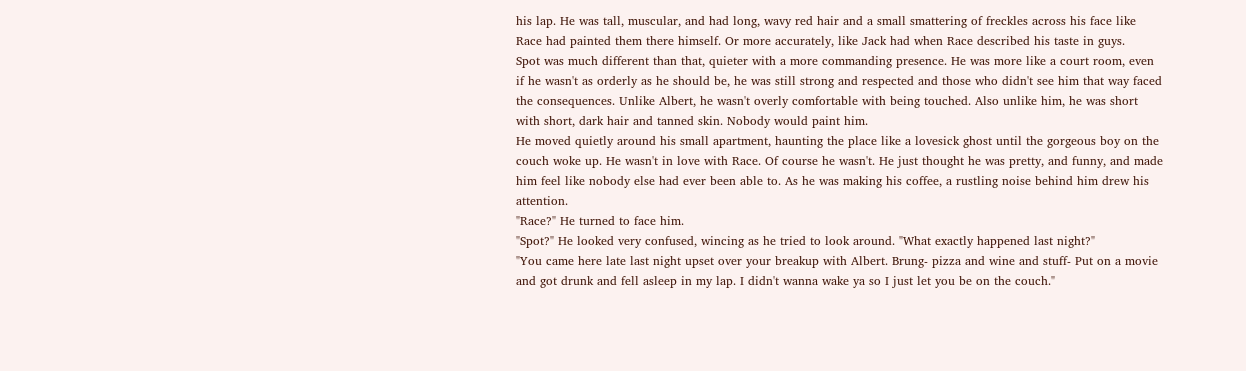his lap. He was tall, muscular, and had long, wavy red hair and a small smattering of freckles across his face like Race had painted them there himself. Or more accurately, like Jack had when Race described his taste in guys.
Spot was much different than that, quieter with a more commanding presence. He was more like a court room, even if he wasn't as orderly as he should be, he was still strong and respected and those who didn't see him that way faced the consequences. Unlike Albert, he wasn't overly comfortable with being touched. Also unlike him, he was short with short, dark hair and tanned skin. Nobody would paint him.
He moved quietly around his small apartment, haunting the place like a lovesick ghost until the gorgeous boy on the couch woke up. He wasn't in love with Race. Of course he wasn't. He just thought he was pretty, and funny, and made him feel like nobody else had ever been able to. As he was making his coffee, a rustling noise behind him drew his attention.
"Race?" He turned to face him.
"Spot?" He looked very confused, wincing as he tried to look around. "What exactly happened last night?"
"You came here late last night upset over your breakup with Albert. Brung- pizza and wine and stuff- Put on a movie and got drunk and fell asleep in my lap. I didn't wanna wake ya so I just let you be on the couch."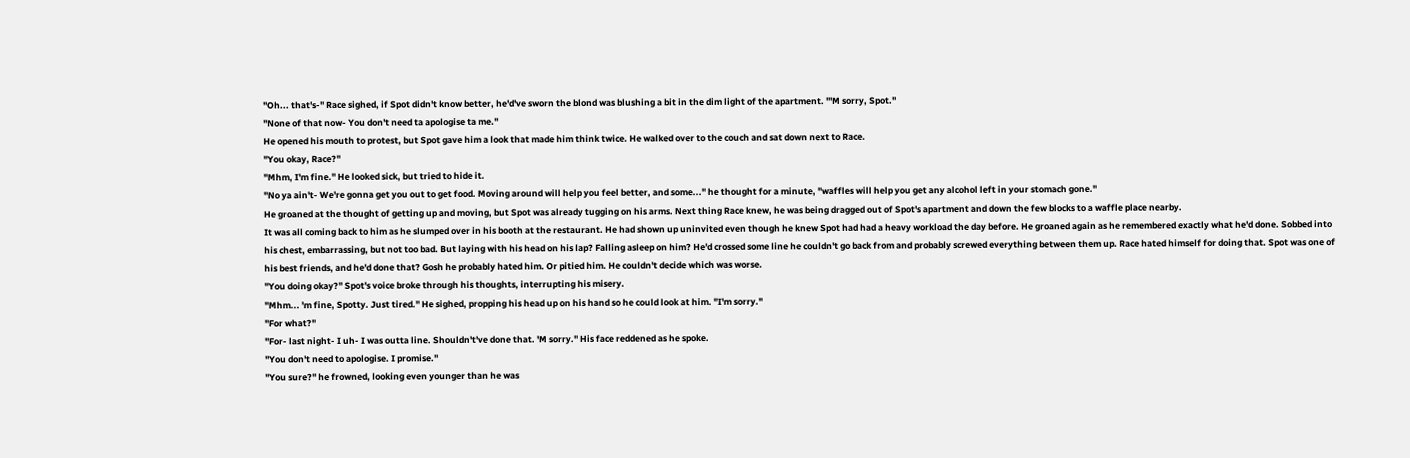"Oh... that's-" Race sighed, if Spot didn't know better, he'd've sworn the blond was blushing a bit in the dim light of the apartment. "'M sorry, Spot."
"None of that now- You don't need ta apologise ta me."
He opened his mouth to protest, but Spot gave him a look that made him think twice. He walked over to the couch and sat down next to Race.
"You okay, Race?"
"Mhm, I'm fine." He looked sick, but tried to hide it.
"No ya ain't- We're gonna get you out to get food. Moving around will help you feel better, and some..." he thought for a minute, "waffles will help you get any alcohol left in your stomach gone."
He groaned at the thought of getting up and moving, but Spot was already tugging on his arms. Next thing Race knew, he was being dragged out of Spot's apartment and down the few blocks to a waffle place nearby.
It was all coming back to him as he slumped over in his booth at the restaurant. He had shown up uninvited even though he knew Spot had had a heavy workload the day before. He groaned again as he remembered exactly what he'd done. Sobbed into his chest, embarrassing, but not too bad. But laying with his head on his lap? Falling asleep on him? He'd crossed some line he couldn't go back from and probably screwed everything between them up. Race hated himself for doing that. Spot was one of his best friends, and he'd done that? Gosh he probably hated him. Or pitied him. He couldn't decide which was worse.
"You doing okay?" Spot's voice broke through his thoughts, interrupting his misery.
"Mhm... 'm fine, Spotty. Just tired." He sighed, propping his head up on his hand so he could look at him. "I'm sorry."
"For what?"
"For- last night- I uh- I was outta line. Shouldn't've done that. 'M sorry." His face reddened as he spoke.
"You don't need to apologise. I promise."
"You sure?" he frowned, looking even younger than he was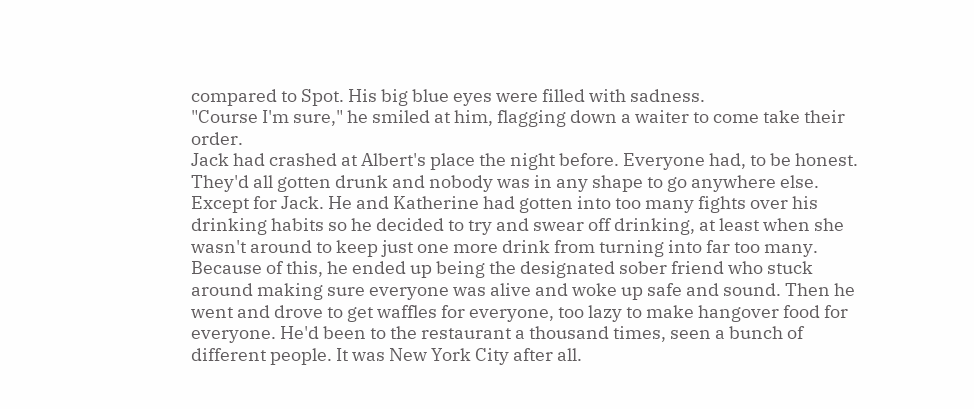compared to Spot. His big blue eyes were filled with sadness.
"Course I'm sure," he smiled at him, flagging down a waiter to come take their order.
Jack had crashed at Albert's place the night before. Everyone had, to be honest. They'd all gotten drunk and nobody was in any shape to go anywhere else. Except for Jack. He and Katherine had gotten into too many fights over his drinking habits so he decided to try and swear off drinking, at least when she wasn't around to keep just one more drink from turning into far too many.
Because of this, he ended up being the designated sober friend who stuck around making sure everyone was alive and woke up safe and sound. Then he went and drove to get waffles for everyone, too lazy to make hangover food for everyone. He'd been to the restaurant a thousand times, seen a bunch of different people. It was New York City after all.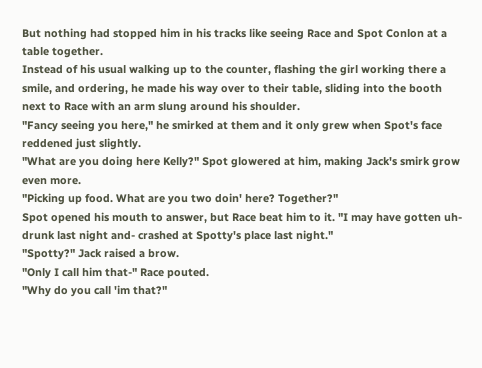But nothing had stopped him in his tracks like seeing Race and Spot Conlon at a table together.
Instead of his usual walking up to the counter, flashing the girl working there a smile, and ordering, he made his way over to their table, sliding into the booth next to Race with an arm slung around his shoulder.
"Fancy seeing you here," he smirked at them and it only grew when Spot's face reddened just slightly.
"What are you doing here Kelly?" Spot glowered at him, making Jack's smirk grow even more.
"Picking up food. What are you two doin' here? Together?"
Spot opened his mouth to answer, but Race beat him to it. "I may have gotten uh- drunk last night and- crashed at Spotty's place last night."
"Spotty?" Jack raised a brow.
"Only I call him that-" Race pouted.
"Why do you call 'im that?"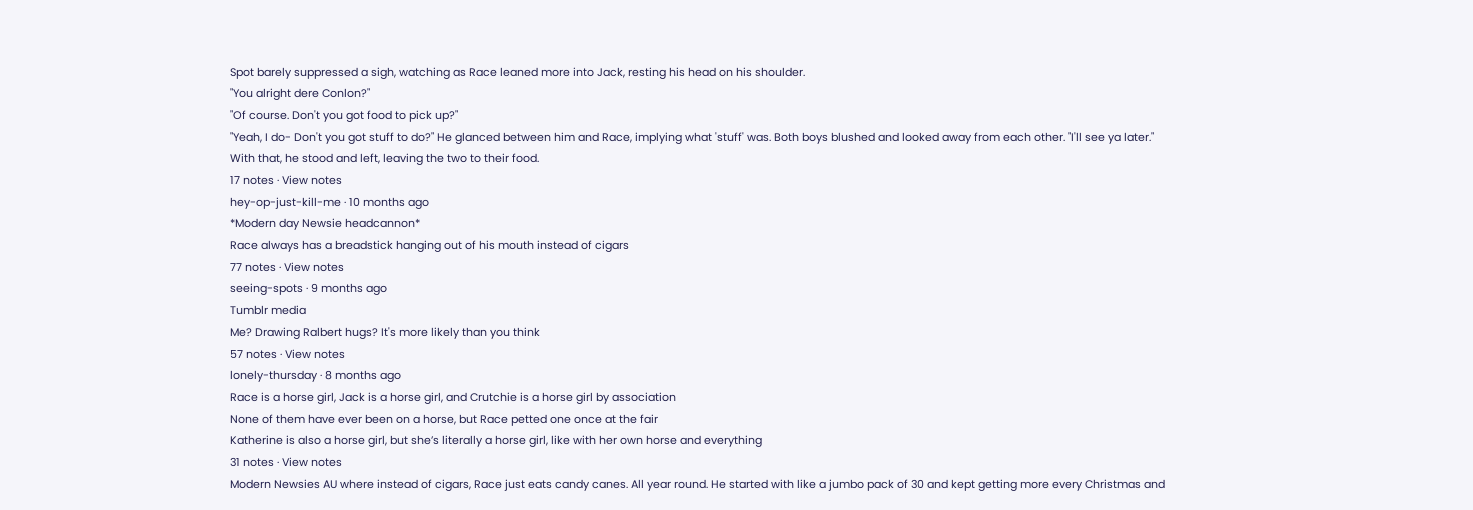Spot barely suppressed a sigh, watching as Race leaned more into Jack, resting his head on his shoulder.
"You alright dere Conlon?"
"Of course. Don't you got food to pick up?"
"Yeah, I do- Don't you got stuff to do?" He glanced between him and Race, implying what 'stuff' was. Both boys blushed and looked away from each other. "I'll see ya later."
With that, he stood and left, leaving the two to their food.
17 notes · View notes
hey-op-just-kill-me · 10 months ago
*Modern day Newsie headcannon*
Race always has a breadstick hanging out of his mouth instead of cigars
77 notes · View notes
seeing-spots · 9 months ago
Tumblr media
Me? Drawing Ralbert hugs? It's more likely than you think
57 notes · View notes
lonely-thursday · 8 months ago
Race is a horse girl, Jack is a horse girl, and Crutchie is a horse girl by association
None of them have ever been on a horse, but Race petted one once at the fair
Katherine is also a horse girl, but she’s literally a horse girl, like with her own horse and everything
31 notes · View notes
Modern Newsies AU where instead of cigars, Race just eats candy canes. All year round. He started with like a jumbo pack of 30 and kept getting more every Christmas and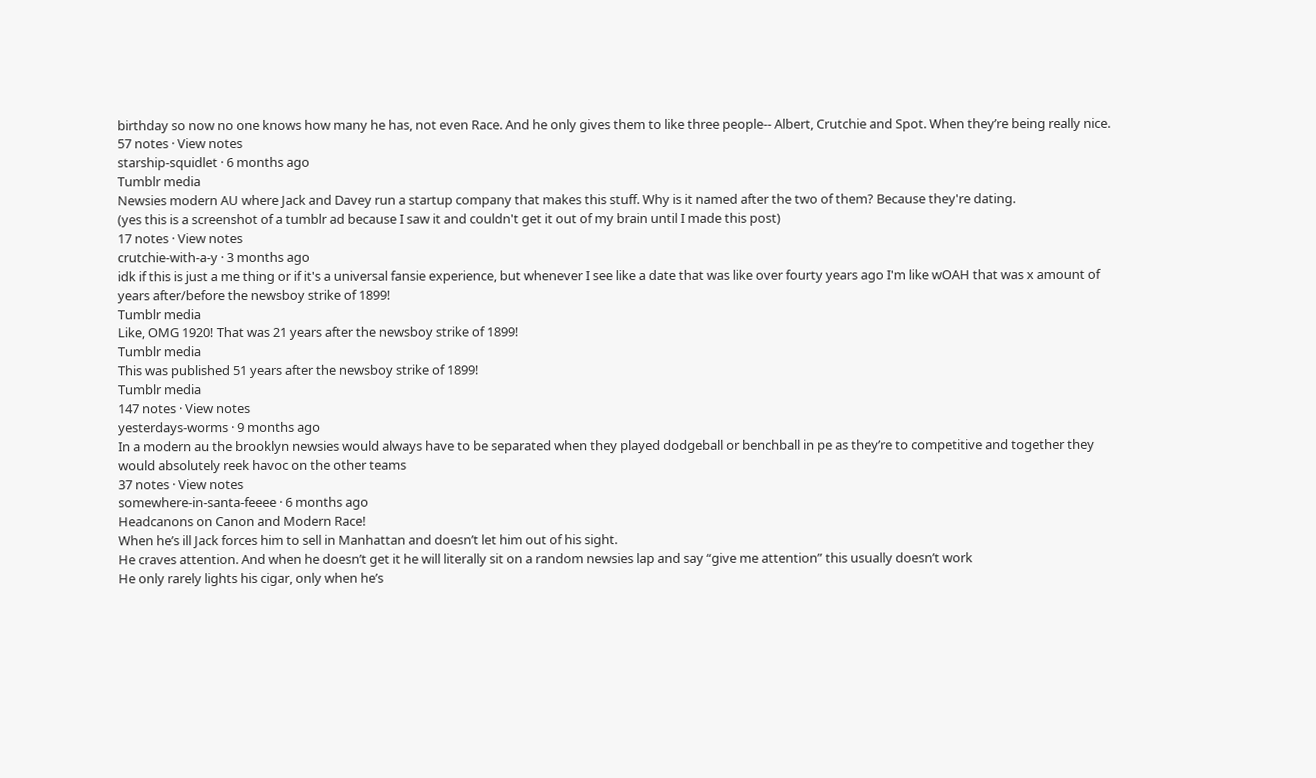birthday so now no one knows how many he has, not even Race. And he only gives them to like three people-- Albert, Crutchie and Spot. When they’re being really nice.
57 notes · View notes
starship-squidlet · 6 months ago
Tumblr media
Newsies modern AU where Jack and Davey run a startup company that makes this stuff. Why is it named after the two of them? Because they're dating.
(yes this is a screenshot of a tumblr ad because I saw it and couldn't get it out of my brain until I made this post)
17 notes · View notes
crutchie-with-a-y · 3 months ago
idk if this is just a me thing or if it's a universal fansie experience, but whenever I see like a date that was like over fourty years ago I'm like wOAH that was x amount of years after/before the newsboy strike of 1899!
Tumblr media
Like, OMG 1920! That was 21 years after the newsboy strike of 1899!
Tumblr media
This was published 51 years after the newsboy strike of 1899!
Tumblr media
147 notes · View notes
yesterdays-worms · 9 months ago
In a modern au the brooklyn newsies would always have to be separated when they played dodgeball or benchball in pe as they’re to competitive and together they would absolutely reek havoc on the other teams
37 notes · View notes
somewhere-in-santa-feeee · 6 months ago
Headcanons on Canon and Modern Race!
When he’s ill Jack forces him to sell in Manhattan and doesn’t let him out of his sight.
He craves attention. And when he doesn’t get it he will literally sit on a random newsies lap and say “give me attention” this usually doesn’t work
He only rarely lights his cigar, only when he’s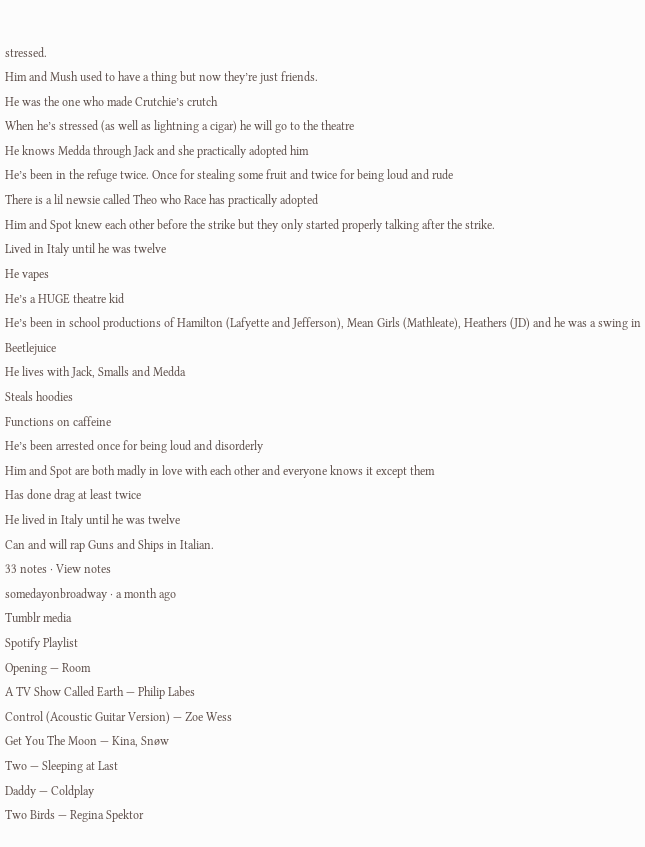stressed.
Him and Mush used to have a thing but now they’re just friends.
He was the one who made Crutchie’s crutch
When he’s stressed (as well as lightning a cigar) he will go to the theatre
He knows Medda through Jack and she practically adopted him
He’s been in the refuge twice. Once for stealing some fruit and twice for being loud and rude
There is a lil newsie called Theo who Race has practically adopted
Him and Spot knew each other before the strike but they only started properly talking after the strike.
Lived in Italy until he was twelve
He vapes
He’s a HUGE theatre kid
He’s been in school productions of Hamilton (Lafyette and Jefferson), Mean Girls (Mathleate), Heathers (JD) and he was a swing in Beetlejuice
He lives with Jack, Smalls and Medda
Steals hoodies
Functions on caffeine
He’s been arrested once for being loud and disorderly
Him and Spot are both madly in love with each other and everyone knows it except them
Has done drag at least twice
He lived in Italy until he was twelve
Can and will rap Guns and Ships in Italian.
33 notes · View notes
somedayonbroadway · a month ago
Tumblr media
Spotify Playlist
Opening — Room
A TV Show Called Earth — Philip Labes
Control (Acoustic Guitar Version) — Zoe Wess
Get You The Moon — Kina, Snøw
Two — Sleeping at Last
Daddy — Coldplay
Two Birds — Regina Spektor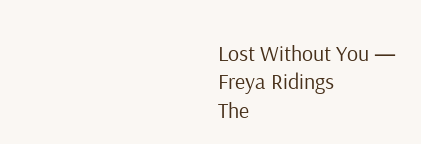Lost Without You — Freya Ridings
The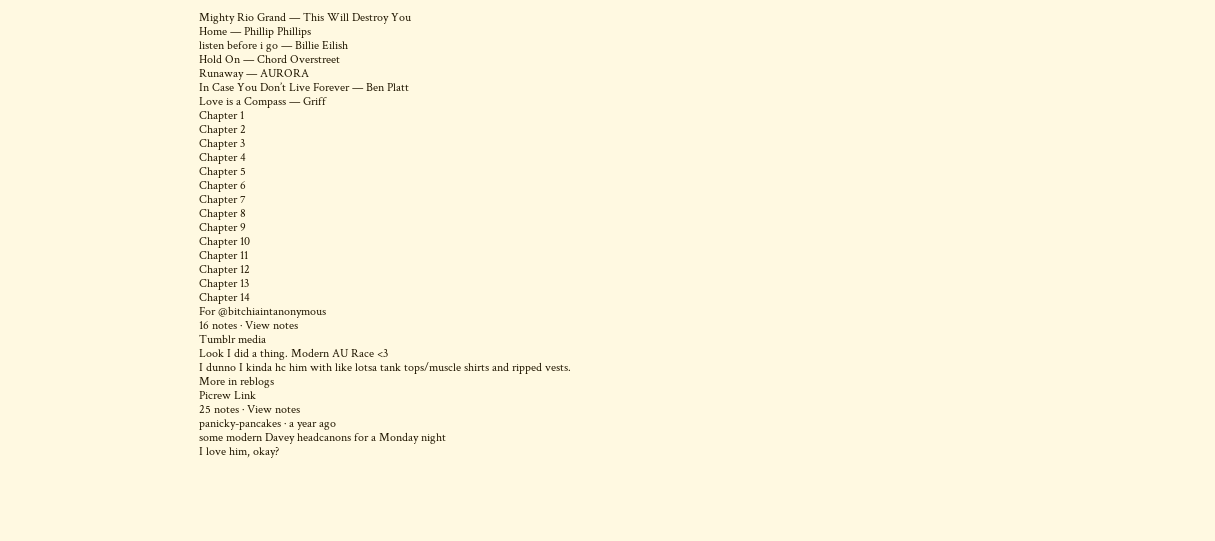Mighty Rio Grand — This Will Destroy You
Home — Phillip Phillips
listen before i go — Billie Eilish
Hold On — Chord Overstreet
Runaway — AURORA
In Case You Don’t Live Forever — Ben Platt
Love is a Compass — Griff
Chapter 1
Chapter 2
Chapter 3
Chapter 4
Chapter 5
Chapter 6
Chapter 7
Chapter 8
Chapter 9
Chapter 10
Chapter 11
Chapter 12
Chapter 13
Chapter 14
For @bitchiaintanonymous
16 notes · View notes
Tumblr media
Look I did a thing. Modern AU Race <3
I dunno I kinda hc him with like lotsa tank tops/muscle shirts and ripped vests.
More in reblogs
Picrew Link
25 notes · View notes
panicky-pancakes · a year ago
some modern Davey headcanons for a Monday night
I love him, okay?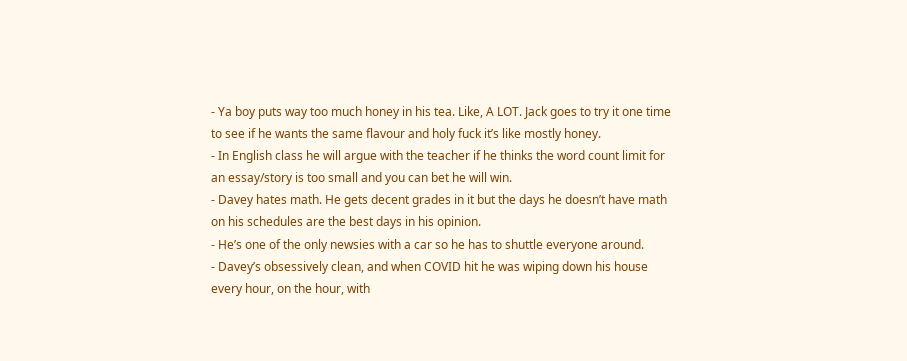- Ya boy puts way too much honey in his tea. Like, A LOT. Jack goes to try it one time to see if he wants the same flavour and holy fuck it’s like mostly honey.
- In English class he will argue with the teacher if he thinks the word count limit for an essay/story is too small and you can bet he will win.
- Davey hates math. He gets decent grades in it but the days he doesn’t have math on his schedules are the best days in his opinion.
- He’s one of the only newsies with a car so he has to shuttle everyone around.
- Davey’s obsessively clean, and when COVID hit he was wiping down his house every hour, on the hour, with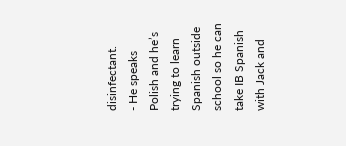disinfectant.
- He speaks Polish and he’s trying to learn Spanish outside school so he can take IB Spanish with Jack and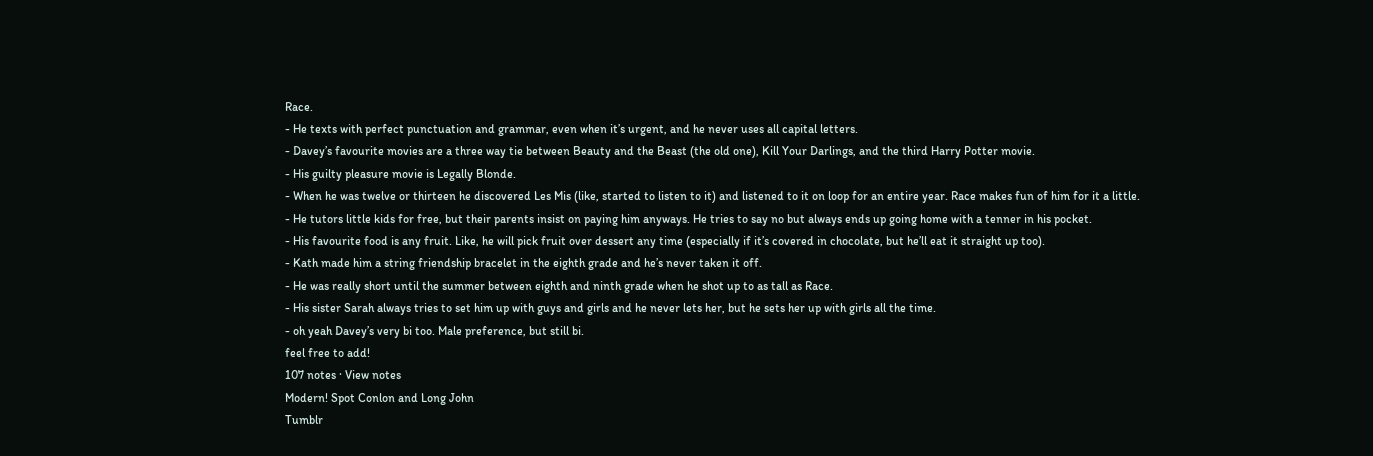Race.
- He texts with perfect punctuation and grammar, even when it’s urgent, and he never uses all capital letters.
- Davey’s favourite movies are a three way tie between Beauty and the Beast (the old one), Kill Your Darlings, and the third Harry Potter movie.
- His guilty pleasure movie is Legally Blonde.
- When he was twelve or thirteen he discovered Les Mis (like, started to listen to it) and listened to it on loop for an entire year. Race makes fun of him for it a little.
- He tutors little kids for free, but their parents insist on paying him anyways. He tries to say no but always ends up going home with a tenner in his pocket.
- His favourite food is any fruit. Like, he will pick fruit over dessert any time (especially if it’s covered in chocolate, but he’ll eat it straight up too).
- Kath made him a string friendship bracelet in the eighth grade and he’s never taken it off.
- He was really short until the summer between eighth and ninth grade when he shot up to as tall as Race.
- His sister Sarah always tries to set him up with guys and girls and he never lets her, but he sets her up with girls all the time.
- oh yeah Davey’s very bi too. Male preference, but still bi.
feel free to add!
107 notes · View notes
Modern! Spot Conlon and Long John
Tumblr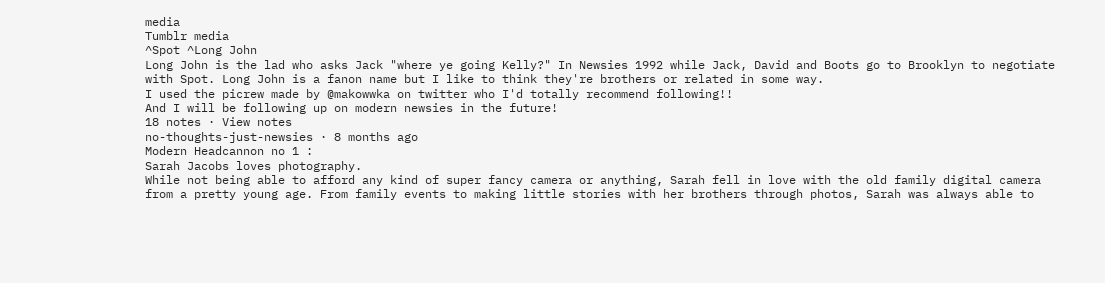media
Tumblr media
^Spot ^Long John
Long John is the lad who asks Jack "where ye going Kelly?" In Newsies 1992 while Jack, David and Boots go to Brooklyn to negotiate with Spot. Long John is a fanon name but I like to think they're brothers or related in some way.
I used the picrew made by @makowwka on twitter who I'd totally recommend following!!
And I will be following up on modern newsies in the future!
18 notes · View notes
no-thoughts-just-newsies · 8 months ago
Modern Headcannon no 1 :
Sarah Jacobs loves photography.
While not being able to afford any kind of super fancy camera or anything, Sarah fell in love with the old family digital camera from a pretty young age. From family events to making little stories with her brothers through photos, Sarah was always able to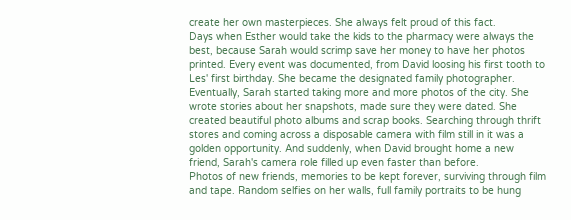create her own masterpieces. She always felt proud of this fact.
Days when Esther would take the kids to the pharmacy were always the best, because Sarah would scrimp save her money to have her photos printed. Every event was documented, from David loosing his first tooth to Les' first birthday. She became the designated family photographer.
Eventually, Sarah started taking more and more photos of the city. She wrote stories about her snapshots, made sure they were dated. She created beautiful photo albums and scrap books. Searching through thrift stores and coming across a disposable camera with film still in it was a golden opportunity. And suddenly, when David brought home a new friend, Sarah's camera role filled up even faster than before.
Photos of new friends, memories to be kept forever, surviving through film and tape. Random selfies on her walls, full family portraits to be hung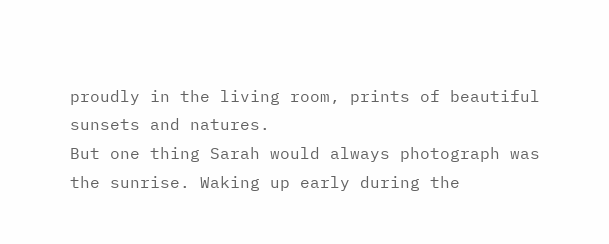proudly in the living room, prints of beautiful sunsets and natures.
But one thing Sarah would always photograph was the sunrise. Waking up early during the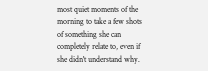most quiet moments of the morning to take a few shots of something she can completely relate to, even if she didn't understand why.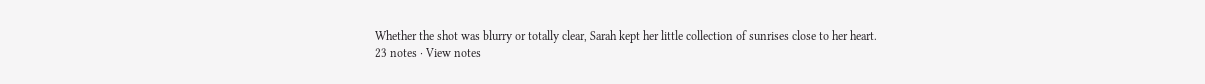Whether the shot was blurry or totally clear, Sarah kept her little collection of sunrises close to her heart.
23 notes · View notes